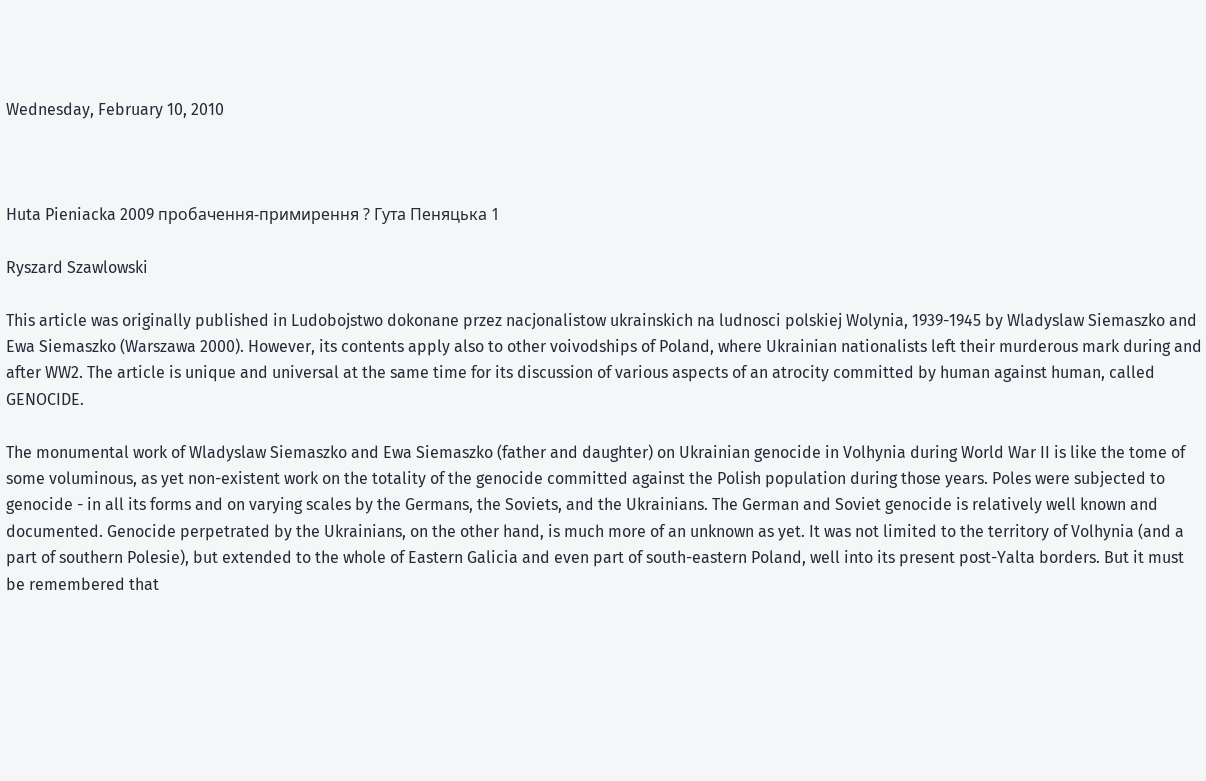Wednesday, February 10, 2010



Huta Pieniacka 2009 пробачення-примирення ? Гутa Пеняцькa 1

Ryszard Szawlowski

This article was originally published in Ludobojstwo dokonane przez nacjonalistow ukrainskich na ludnosci polskiej Wolynia, 1939-1945 by Wladyslaw Siemaszko and Ewa Siemaszko (Warszawa 2000). However, its contents apply also to other voivodships of Poland, where Ukrainian nationalists left their murderous mark during and after WW2. The article is unique and universal at the same time for its discussion of various aspects of an atrocity committed by human against human, called GENOCIDE.

The monumental work of Wladyslaw Siemaszko and Ewa Siemaszko (father and daughter) on Ukrainian genocide in Volhynia during World War II is like the tome of some voluminous, as yet non-existent work on the totality of the genocide committed against the Polish population during those years. Poles were subjected to genocide - in all its forms and on varying scales by the Germans, the Soviets, and the Ukrainians. The German and Soviet genocide is relatively well known and documented. Genocide perpetrated by the Ukrainians, on the other hand, is much more of an unknown as yet. It was not limited to the territory of Volhynia (and a part of southern Polesie), but extended to the whole of Eastern Galicia and even part of south-eastern Poland, well into its present post-Yalta borders. But it must be remembered that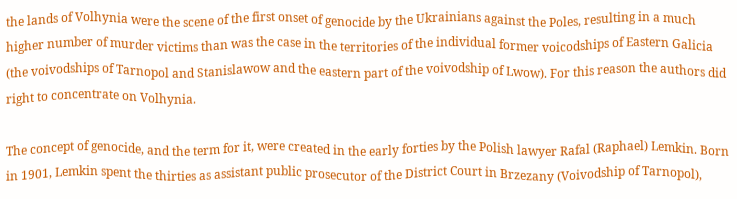the lands of Volhynia were the scene of the first onset of genocide by the Ukrainians against the Poles, resulting in a much higher number of murder victims than was the case in the territories of the individual former voicodships of Eastern Galicia (the voivodships of Tarnopol and Stanislawow and the eastern part of the voivodship of Lwow). For this reason the authors did right to concentrate on Volhynia.

The concept of genocide, and the term for it, were created in the early forties by the Polish lawyer Rafal (Raphael) Lemkin. Born in 1901, Lemkin spent the thirties as assistant public prosecutor of the District Court in Brzezany (Voivodship of Tarnopol),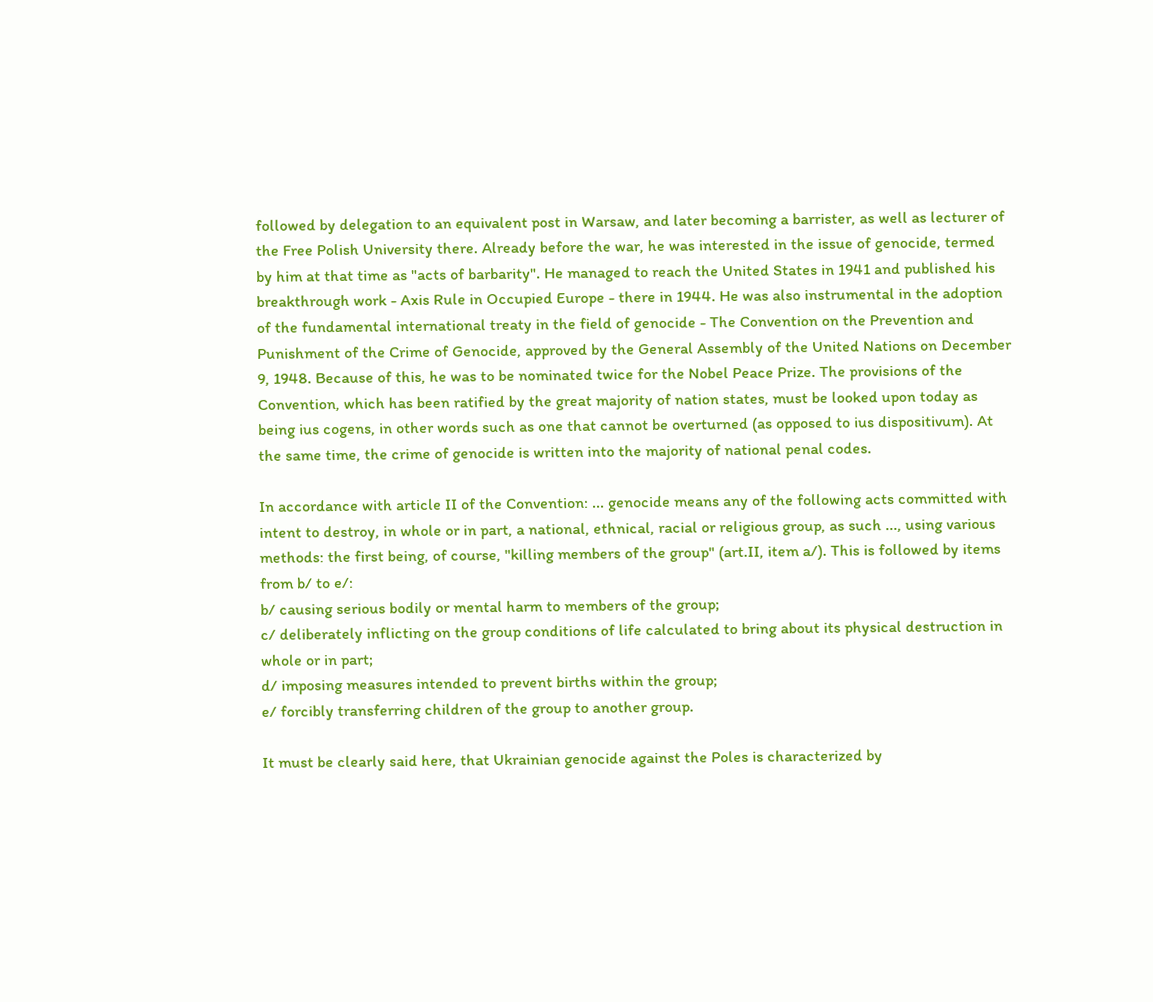followed by delegation to an equivalent post in Warsaw, and later becoming a barrister, as well as lecturer of the Free Polish University there. Already before the war, he was interested in the issue of genocide, termed by him at that time as "acts of barbarity". He managed to reach the United States in 1941 and published his breakthrough work - Axis Rule in Occupied Europe - there in 1944. He was also instrumental in the adoption of the fundamental international treaty in the field of genocide - The Convention on the Prevention and Punishment of the Crime of Genocide, approved by the General Assembly of the United Nations on December 9, 1948. Because of this, he was to be nominated twice for the Nobel Peace Prize. The provisions of the Convention, which has been ratified by the great majority of nation states, must be looked upon today as being ius cogens, in other words such as one that cannot be overturned (as opposed to ius dispositivum). At the same time, the crime of genocide is written into the majority of national penal codes.

In accordance with article II of the Convention: ... genocide means any of the following acts committed with intent to destroy, in whole or in part, a national, ethnical, racial or religious group, as such ..., using various methods: the first being, of course, "killing members of the group" (art.II, item a/). This is followed by items from b/ to e/:
b/ causing serious bodily or mental harm to members of the group;
c/ deliberately inflicting on the group conditions of life calculated to bring about its physical destruction in whole or in part;
d/ imposing measures intended to prevent births within the group;
e/ forcibly transferring children of the group to another group.

It must be clearly said here, that Ukrainian genocide against the Poles is characterized by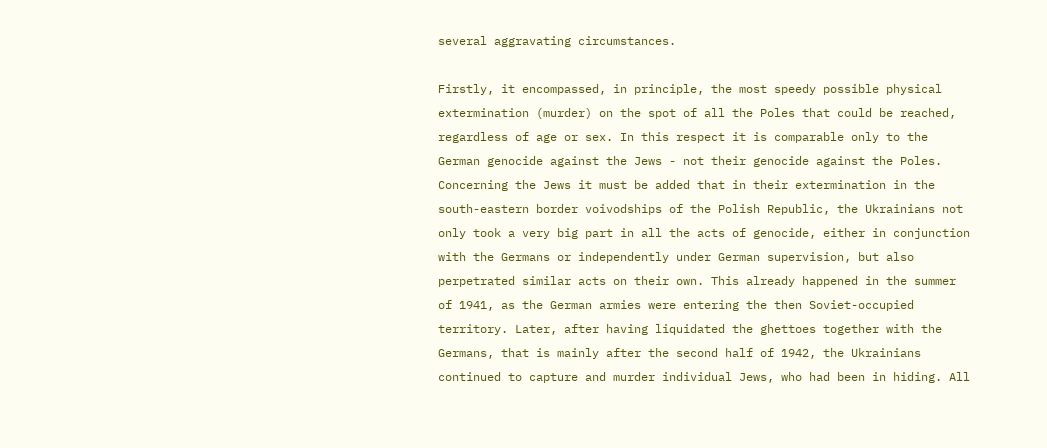several aggravating circumstances.

Firstly, it encompassed, in principle, the most speedy possible physical extermination (murder) on the spot of all the Poles that could be reached, regardless of age or sex. In this respect it is comparable only to the German genocide against the Jews - not their genocide against the Poles. Concerning the Jews it must be added that in their extermination in the south-eastern border voivodships of the Polish Republic, the Ukrainians not only took a very big part in all the acts of genocide, either in conjunction with the Germans or independently under German supervision, but also perpetrated similar acts on their own. This already happened in the summer of 1941, as the German armies were entering the then Soviet-occupied territory. Later, after having liquidated the ghettoes together with the Germans, that is mainly after the second half of 1942, the Ukrainians continued to capture and murder individual Jews, who had been in hiding. All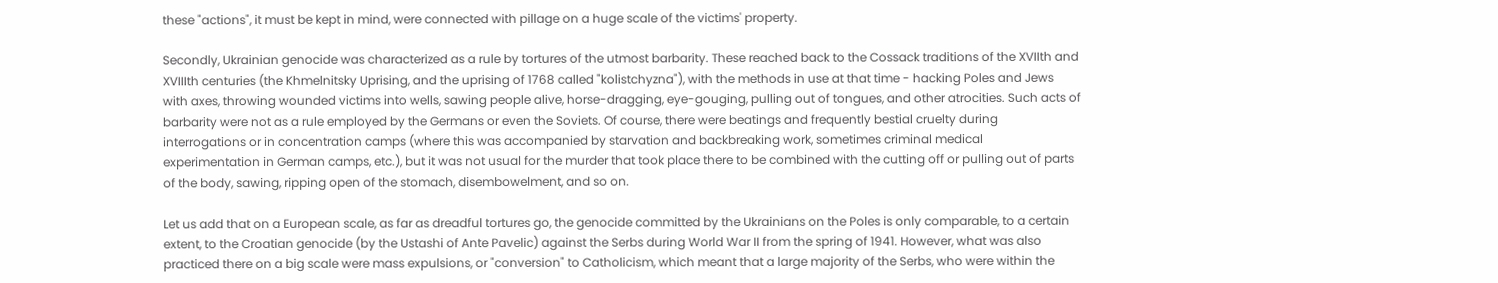these "actions", it must be kept in mind, were connected with pillage on a huge scale of the victims' property.

Secondly, Ukrainian genocide was characterized as a rule by tortures of the utmost barbarity. These reached back to the Cossack traditions of the XVIIth and XVIIIth centuries (the Khmelnitsky Uprising, and the uprising of 1768 called "kolistchyzna"), with the methods in use at that time - hacking Poles and Jews with axes, throwing wounded victims into wells, sawing people alive, horse-dragging, eye-gouging, pulling out of tongues, and other atrocities. Such acts of barbarity were not as a rule employed by the Germans or even the Soviets. Of course, there were beatings and frequently bestial cruelty during interrogations or in concentration camps (where this was accompanied by starvation and backbreaking work, sometimes criminal medical experimentation in German camps, etc.), but it was not usual for the murder that took place there to be combined with the cutting off or pulling out of parts of the body, sawing, ripping open of the stomach, disembowelment, and so on.

Let us add that on a European scale, as far as dreadful tortures go, the genocide committed by the Ukrainians on the Poles is only comparable, to a certain extent, to the Croatian genocide (by the Ustashi of Ante Pavelic) against the Serbs during World War II from the spring of 1941. However, what was also practiced there on a big scale were mass expulsions, or "conversion" to Catholicism, which meant that a large majority of the Serbs, who were within the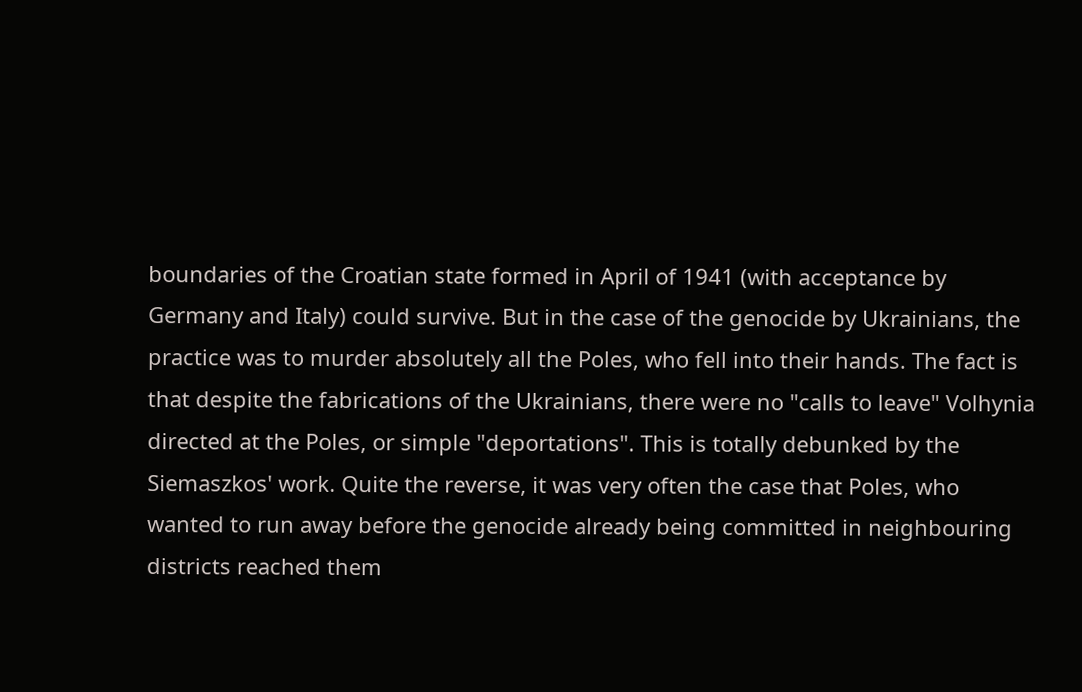boundaries of the Croatian state formed in April of 1941 (with acceptance by Germany and Italy) could survive. But in the case of the genocide by Ukrainians, the practice was to murder absolutely all the Poles, who fell into their hands. The fact is that despite the fabrications of the Ukrainians, there were no "calls to leave" Volhynia directed at the Poles, or simple "deportations". This is totally debunked by the Siemaszkos' work. Quite the reverse, it was very often the case that Poles, who wanted to run away before the genocide already being committed in neighbouring districts reached them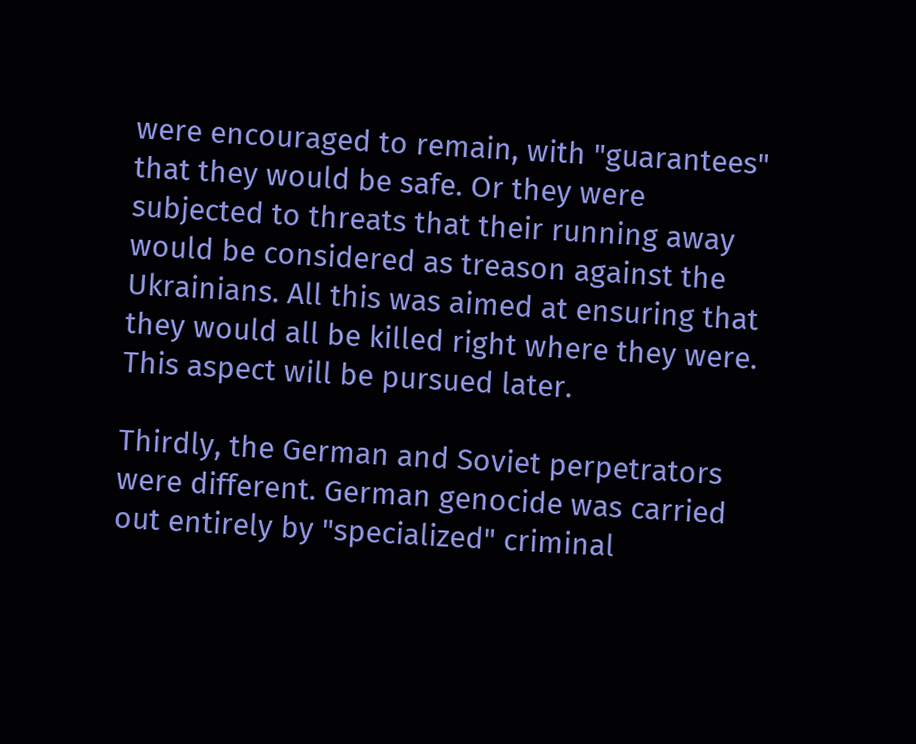were encouraged to remain, with "guarantees" that they would be safe. Or they were subjected to threats that their running away would be considered as treason against the Ukrainians. All this was aimed at ensuring that they would all be killed right where they were. This aspect will be pursued later.

Thirdly, the German and Soviet perpetrators were different. German genocide was carried out entirely by "specialized" criminal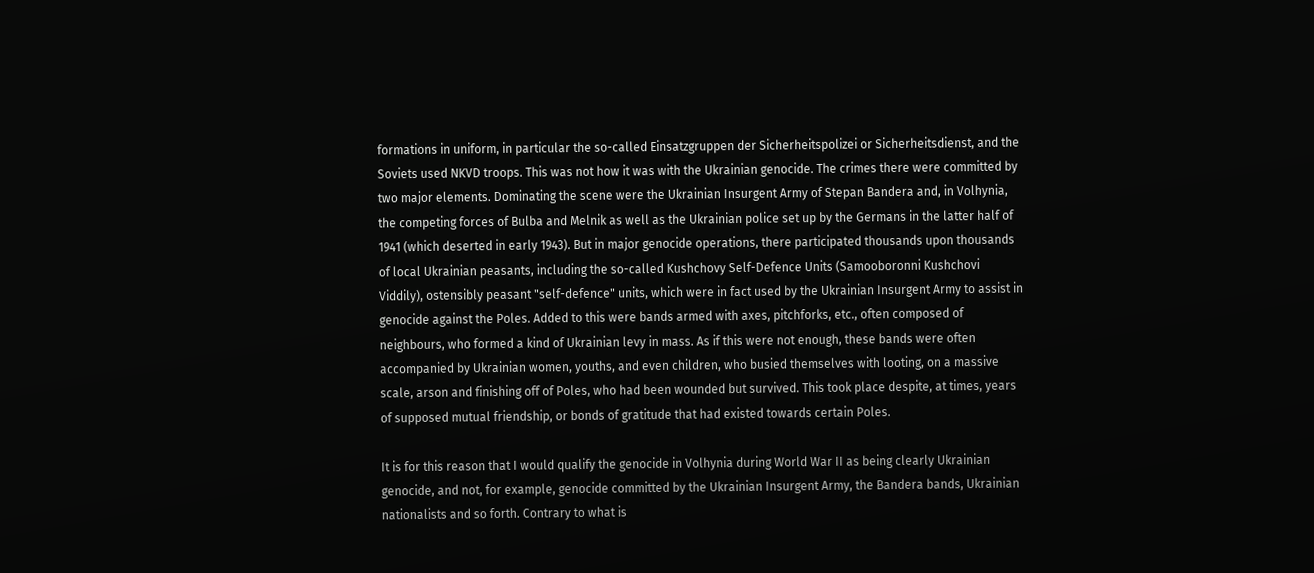formations in uniform, in particular the so-called Einsatzgruppen der Sicherheitspolizei or Sicherheitsdienst, and the Soviets used NKVD troops. This was not how it was with the Ukrainian genocide. The crimes there were committed by two major elements. Dominating the scene were the Ukrainian Insurgent Army of Stepan Bandera and, in Volhynia, the competing forces of Bulba and Melnik as well as the Ukrainian police set up by the Germans in the latter half of 1941 (which deserted in early 1943). But in major genocide operations, there participated thousands upon thousands of local Ukrainian peasants, including the so-called Kushchovy Self-Defence Units (Samooboronni Kushchovi Viddily), ostensibly peasant "self-defence" units, which were in fact used by the Ukrainian Insurgent Army to assist in genocide against the Poles. Added to this were bands armed with axes, pitchforks, etc., often composed of neighbours, who formed a kind of Ukrainian levy in mass. As if this were not enough, these bands were often accompanied by Ukrainian women, youths, and even children, who busied themselves with looting, on a massive scale, arson and finishing off of Poles, who had been wounded but survived. This took place despite, at times, years of supposed mutual friendship, or bonds of gratitude that had existed towards certain Poles.

It is for this reason that I would qualify the genocide in Volhynia during World War II as being clearly Ukrainian genocide, and not, for example, genocide committed by the Ukrainian Insurgent Army, the Bandera bands, Ukrainian nationalists and so forth. Contrary to what is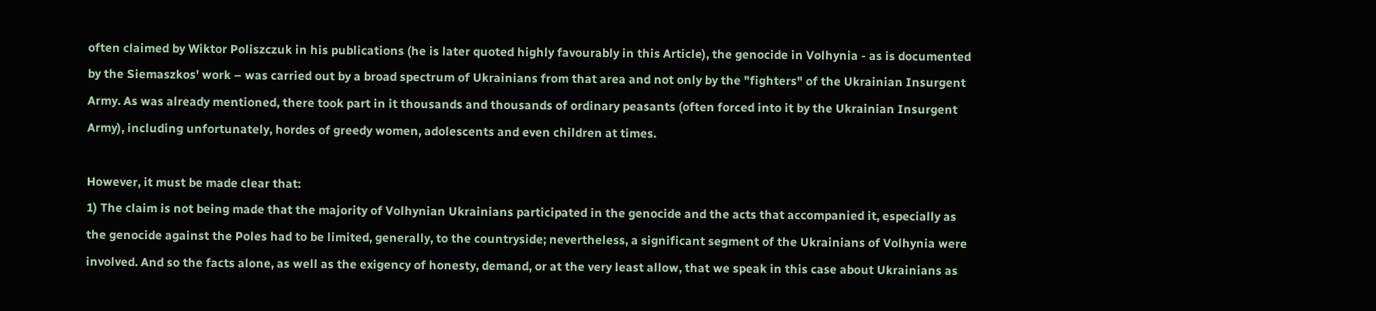often claimed by Wiktor Poliszczuk in his publications (he is later quoted highly favourably in this Article), the genocide in Volhynia - as is documented by the Siemaszkos' work – was carried out by a broad spectrum of Ukrainians from that area and not only by the "fighters" of the Ukrainian Insurgent Army. As was already mentioned, there took part in it thousands and thousands of ordinary peasants (often forced into it by the Ukrainian Insurgent Army), including unfortunately, hordes of greedy women, adolescents and even children at times.

However, it must be made clear that:
1) The claim is not being made that the majority of Volhynian Ukrainians participated in the genocide and the acts that accompanied it, especially as the genocide against the Poles had to be limited, generally, to the countryside; nevertheless, a significant segment of the Ukrainians of Volhynia were involved. And so the facts alone, as well as the exigency of honesty, demand, or at the very least allow, that we speak in this case about Ukrainians as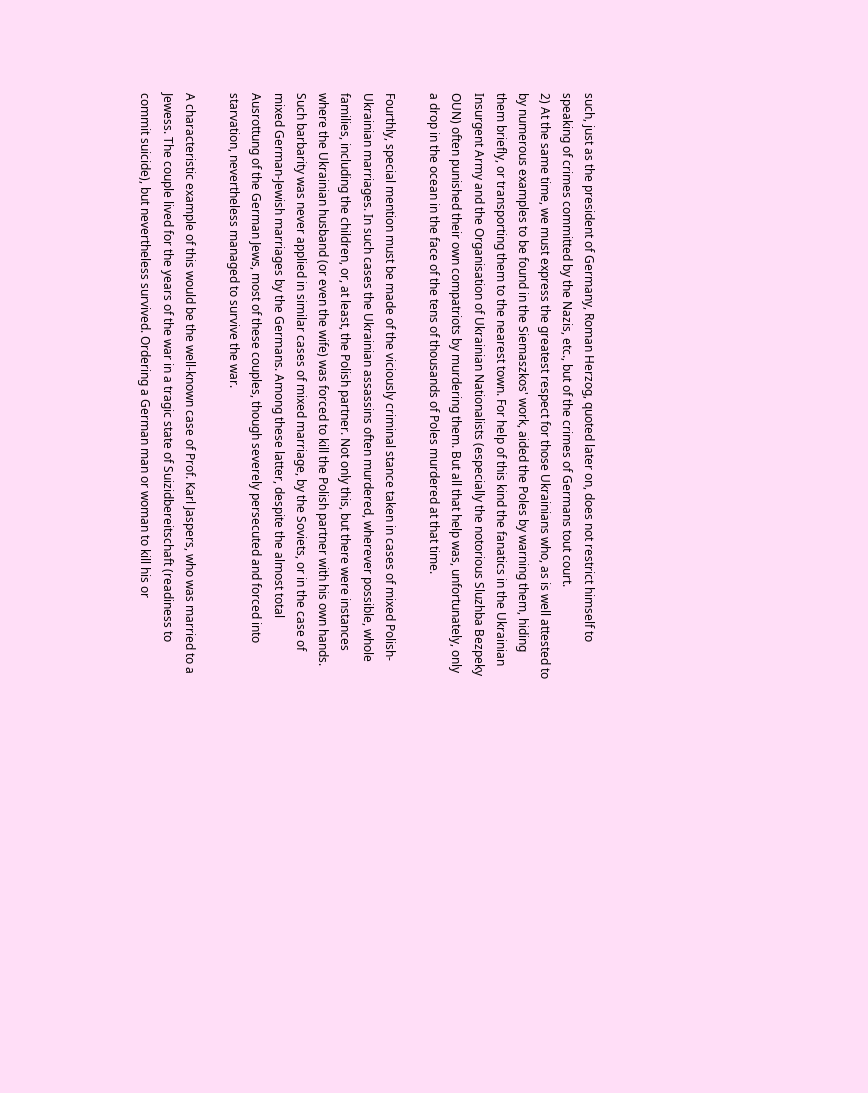such, just as the president of Germany, Roman Herzog, quoted later on, does not restrict himself to speaking of crimes committed by the Nazis, etc., but of the crimes of Germans tout court.
2) At the same time, we must express the greatest respect for those Ukrainians who, as is well attested to by numerous examples to be found in the Siemaszkos' work, aided the Poles by warning them, hiding them briefly, or transporting them to the nearest town. For help of this kind the fanatics in the Ukrainian Insurgent Army and the Organisation of Ukrainian Nationalists (especially the notorious Sluzhba Bezpeky OUN) often punished their own compatriots by murdering them. But all that help was, unfortunately, only a drop in the ocean in the face of the tens of thousands of Poles murdered at that time.

Fourthly, special mention must be made of the viciously criminal stance taken in cases of mixed Polish-Ukrainian marriages. In such cases the Ukrainian assassins often murdered, wherever possible, whole families, including the children, or, at least, the Polish partner. Not only this, but there were instances where the Ukrainian husband (or even the wife) was forced to kill the Polish partner with his own hands. Such barbarity was never applied in similar cases of mixed marriage, by the Soviets, or in the case of mixed German-Jewish marriages by the Germans. Among these latter, despite the almost total Ausrottung of the German Jews, most of these couples, though severely persecuted and forced into starvation, nevertheless managed to survive the war.

A characteristic example of this would be the well-known case of Prof. Karl Jaspers, who was married to a Jewess. The couple lived for the years of the war in a tragic state of Suizidbereitschaft (readiness to commit suicide), but nevertheless survived. Ordering a German man or woman to kill his or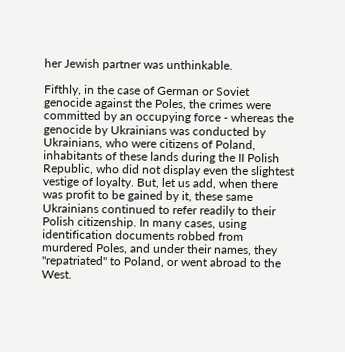her Jewish partner was unthinkable.

Fifthly, in the case of German or Soviet genocide against the Poles, the crimes were committed by an occupying force - whereas the genocide by Ukrainians was conducted by Ukrainians, who were citizens of Poland, inhabitants of these lands during the II Polish Republic, who did not display even the slightest vestige of loyalty. But, let us add, when there was profit to be gained by it, these same Ukrainians continued to refer readily to their Polish citizenship. In many cases, using identification documents robbed from murdered Poles, and under their names, they "repatriated" to Poland, or went abroad to the West.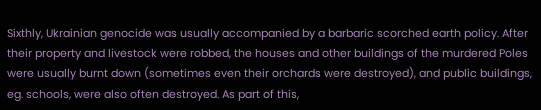Sixthly, Ukrainian genocide was usually accompanied by a barbaric scorched earth policy. After their property and livestock were robbed, the houses and other buildings of the murdered Poles were usually burnt down (sometimes even their orchards were destroyed), and public buildings, eg. schools, were also often destroyed. As part of this,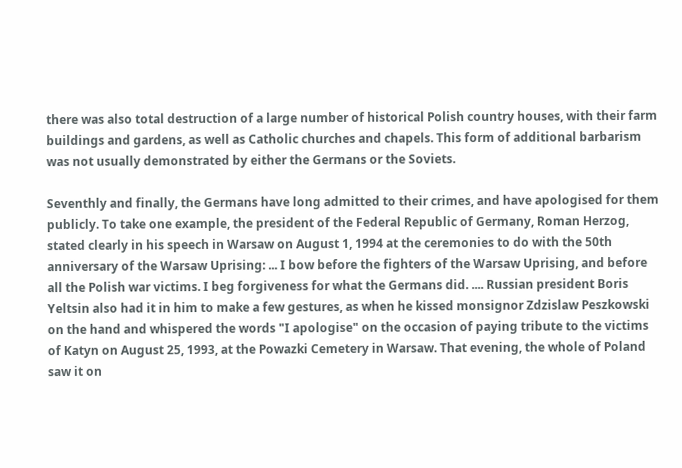there was also total destruction of a large number of historical Polish country houses, with their farm buildings and gardens, as well as Catholic churches and chapels. This form of additional barbarism was not usually demonstrated by either the Germans or the Soviets.

Seventhly and finally, the Germans have long admitted to their crimes, and have apologised for them publicly. To take one example, the president of the Federal Republic of Germany, Roman Herzog, stated clearly in his speech in Warsaw on August 1, 1994 at the ceremonies to do with the 50th anniversary of the Warsaw Uprising: ... I bow before the fighters of the Warsaw Uprising, and before all the Polish war victims. I beg forgiveness for what the Germans did. .... Russian president Boris Yeltsin also had it in him to make a few gestures, as when he kissed monsignor Zdzislaw Peszkowski on the hand and whispered the words "I apologise" on the occasion of paying tribute to the victims of Katyn on August 25, 1993, at the Powazki Cemetery in Warsaw. That evening, the whole of Poland saw it on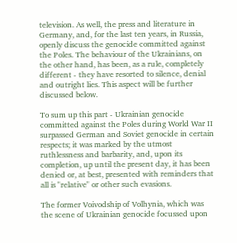television. As well, the press and literature in Germany, and, for the last ten years, in Russia, openly discuss the genocide committed against the Poles. The behaviour of the Ukrainians, on the other hand, has been, as a rule, completely different - they have resorted to silence, denial and outright lies. This aspect will be further discussed below.

To sum up this part - Ukrainian genocide committed against the Poles during World War II surpassed German and Soviet genocide in certain respects; it was marked by the utmost ruthlessness and barbarity, and, upon its completion, up until the present day, it has been denied or, at best, presented with reminders that all is "relative" or other such evasions.

The former Voivodship of Volhynia, which was the scene of Ukrainian genocide focussed upon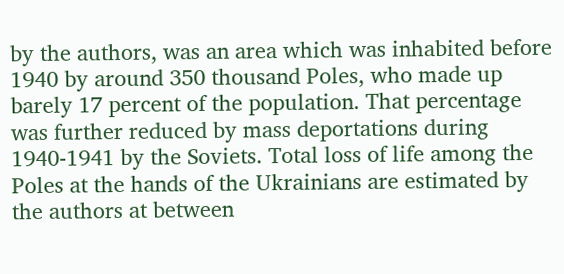by the authors, was an area which was inhabited before 1940 by around 350 thousand Poles, who made up barely 17 percent of the population. That percentage was further reduced by mass deportations during 1940-1941 by the Soviets. Total loss of life among the Poles at the hands of the Ukrainians are estimated by the authors at between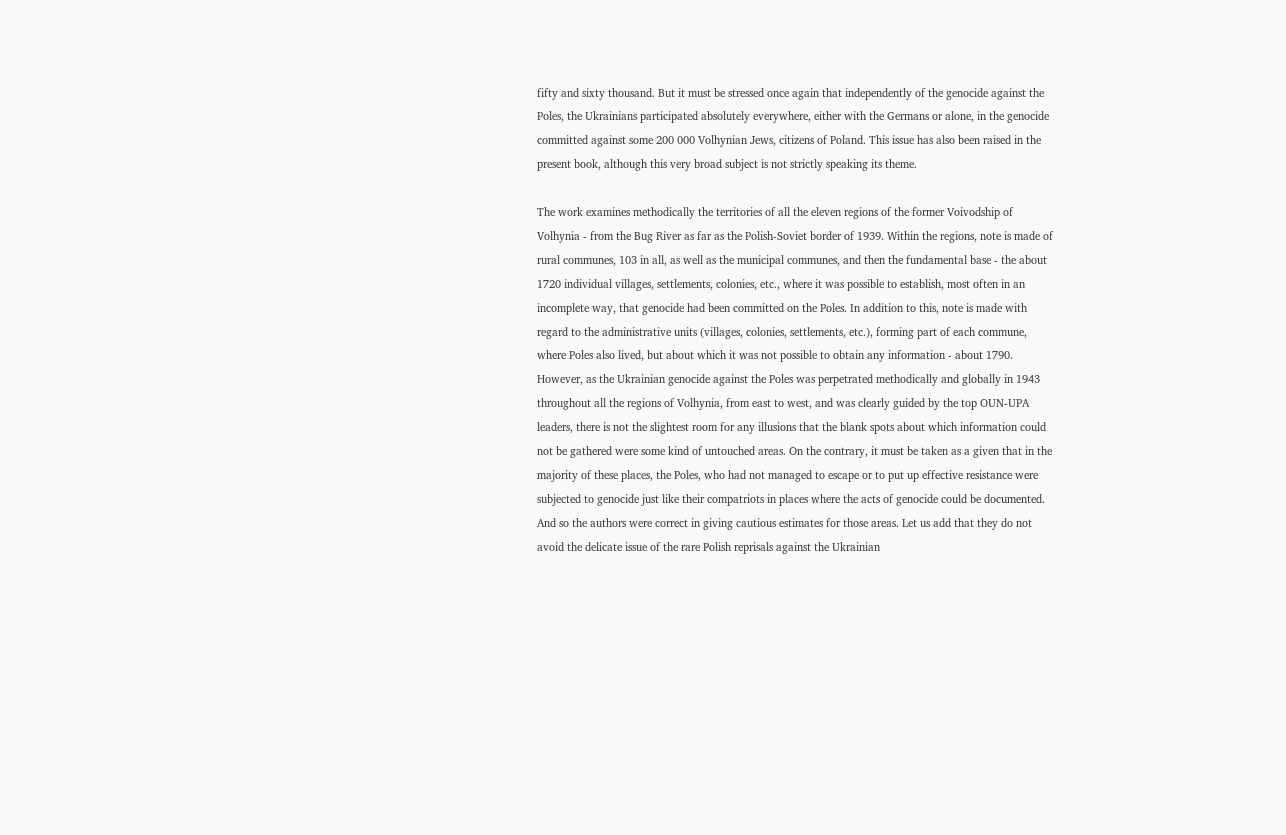fifty and sixty thousand. But it must be stressed once again that independently of the genocide against the Poles, the Ukrainians participated absolutely everywhere, either with the Germans or alone, in the genocide committed against some 200 000 Volhynian Jews, citizens of Poland. This issue has also been raised in the present book, although this very broad subject is not strictly speaking its theme.

The work examines methodically the territories of all the eleven regions of the former Voivodship of Volhynia - from the Bug River as far as the Polish-Soviet border of 1939. Within the regions, note is made of rural communes, 103 in all, as well as the municipal communes, and then the fundamental base - the about 1720 individual villages, settlements, colonies, etc., where it was possible to establish, most often in an incomplete way, that genocide had been committed on the Poles. In addition to this, note is made with regard to the administrative units (villages, colonies, settlements, etc.), forming part of each commune, where Poles also lived, but about which it was not possible to obtain any information - about 1790. However, as the Ukrainian genocide against the Poles was perpetrated methodically and globally in 1943 throughout all the regions of Volhynia, from east to west, and was clearly guided by the top OUN-UPA leaders, there is not the slightest room for any illusions that the blank spots about which information could not be gathered were some kind of untouched areas. On the contrary, it must be taken as a given that in the majority of these places, the Poles, who had not managed to escape or to put up effective resistance were subjected to genocide just like their compatriots in places where the acts of genocide could be documented. And so the authors were correct in giving cautious estimates for those areas. Let us add that they do not avoid the delicate issue of the rare Polish reprisals against the Ukrainian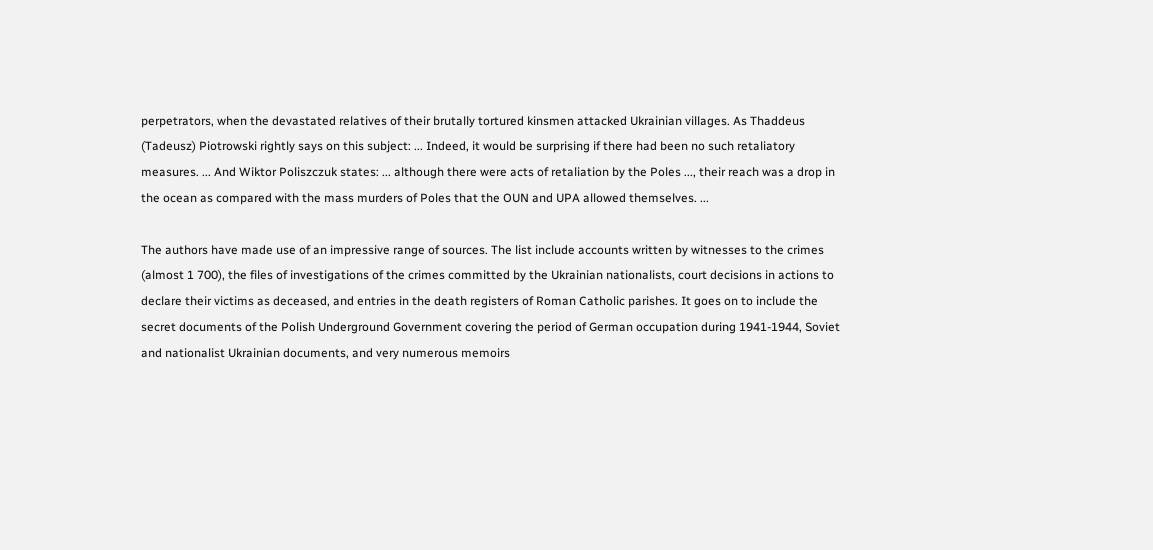perpetrators, when the devastated relatives of their brutally tortured kinsmen attacked Ukrainian villages. As Thaddeus (Tadeusz) Piotrowski rightly says on this subject: ... Indeed, it would be surprising if there had been no such retaliatory measures. ... And Wiktor Poliszczuk states: ... although there were acts of retaliation by the Poles ..., their reach was a drop in the ocean as compared with the mass murders of Poles that the OUN and UPA allowed themselves. ...

The authors have made use of an impressive range of sources. The list include accounts written by witnesses to the crimes (almost 1 700), the files of investigations of the crimes committed by the Ukrainian nationalists, court decisions in actions to declare their victims as deceased, and entries in the death registers of Roman Catholic parishes. It goes on to include the secret documents of the Polish Underground Government covering the period of German occupation during 1941-1944, Soviet and nationalist Ukrainian documents, and very numerous memoirs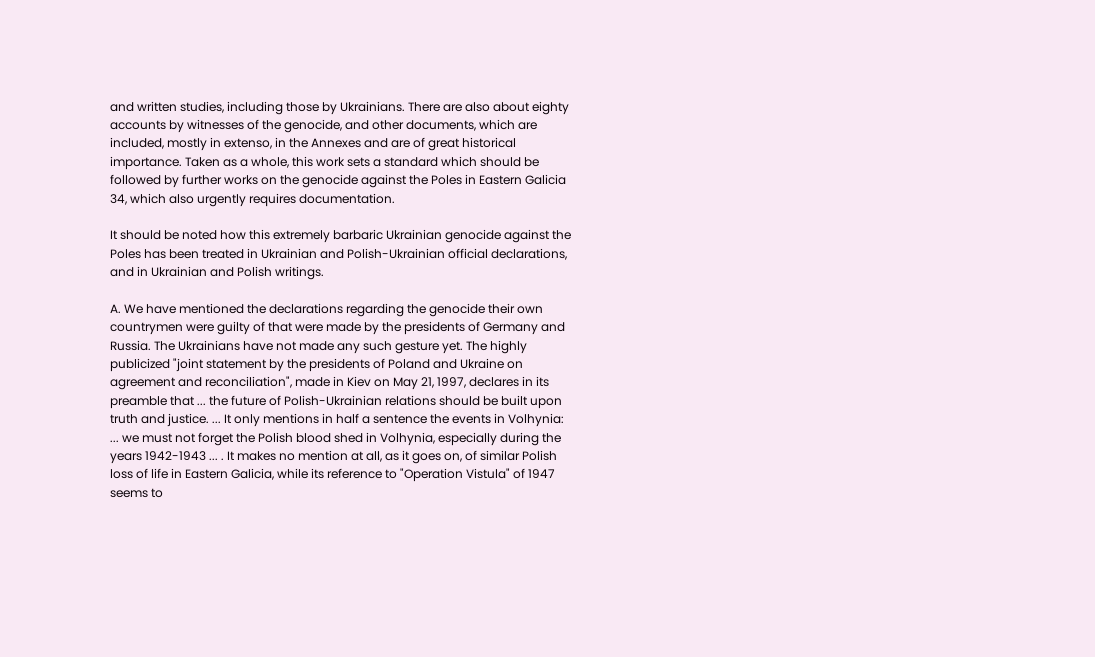and written studies, including those by Ukrainians. There are also about eighty accounts by witnesses of the genocide, and other documents, which are included, mostly in extenso, in the Annexes and are of great historical importance. Taken as a whole, this work sets a standard which should be followed by further works on the genocide against the Poles in Eastern Galicia 34, which also urgently requires documentation.

It should be noted how this extremely barbaric Ukrainian genocide against the Poles has been treated in Ukrainian and Polish-Ukrainian official declarations, and in Ukrainian and Polish writings.

A. We have mentioned the declarations regarding the genocide their own countrymen were guilty of that were made by the presidents of Germany and Russia. The Ukrainians have not made any such gesture yet. The highly publicized "joint statement by the presidents of Poland and Ukraine on agreement and reconciliation", made in Kiev on May 21, 1997, declares in its preamble that ... the future of Polish-Ukrainian relations should be built upon truth and justice. ... It only mentions in half a sentence the events in Volhynia: ... we must not forget the Polish blood shed in Volhynia, especially during the years 1942-1943 ... . It makes no mention at all, as it goes on, of similar Polish loss of life in Eastern Galicia, while its reference to "Operation Vistula" of 1947 seems to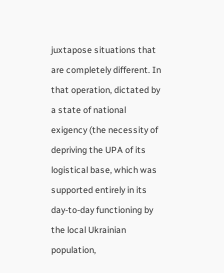juxtapose situations that are completely different. In that operation, dictated by a state of national exigency (the necessity of depriving the UPA of its logistical base, which was supported entirely in its day-to-day functioning by the local Ukrainian population,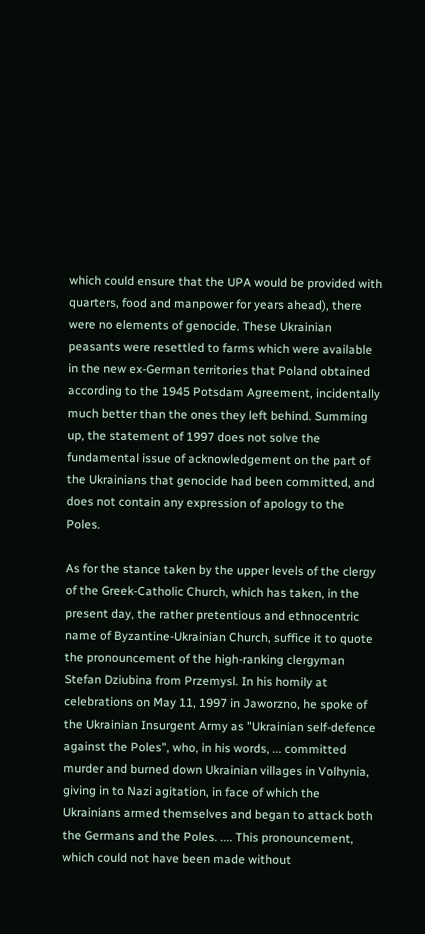which could ensure that the UPA would be provided with quarters, food and manpower for years ahead), there were no elements of genocide. These Ukrainian peasants were resettled to farms which were available in the new ex-German territories that Poland obtained according to the 1945 Potsdam Agreement, incidentally much better than the ones they left behind. Summing up, the statement of 1997 does not solve the fundamental issue of acknowledgement on the part of the Ukrainians that genocide had been committed, and does not contain any expression of apology to the Poles.

As for the stance taken by the upper levels of the clergy of the Greek-Catholic Church, which has taken, in the present day, the rather pretentious and ethnocentric name of Byzantine-Ukrainian Church, suffice it to quote the pronouncement of the high-ranking clergyman Stefan Dziubina from Przemysl. In his homily at celebrations on May 11, 1997 in Jaworzno, he spoke of the Ukrainian Insurgent Army as "Ukrainian self-defence against the Poles", who, in his words, ... committed murder and burned down Ukrainian villages in Volhynia, giving in to Nazi agitation, in face of which the Ukrainians armed themselves and began to attack both the Germans and the Poles. .... This pronouncement, which could not have been made without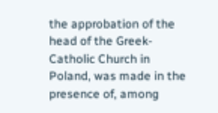the approbation of the head of the Greek-Catholic Church in Poland, was made in the presence of, among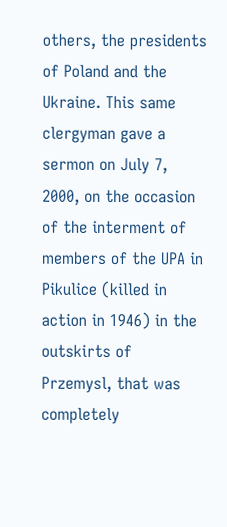others, the presidents of Poland and the Ukraine. This same clergyman gave a sermon on July 7, 2000, on the occasion of the interment of members of the UPA in Pikulice (killed in action in 1946) in the outskirts of Przemysl, that was completely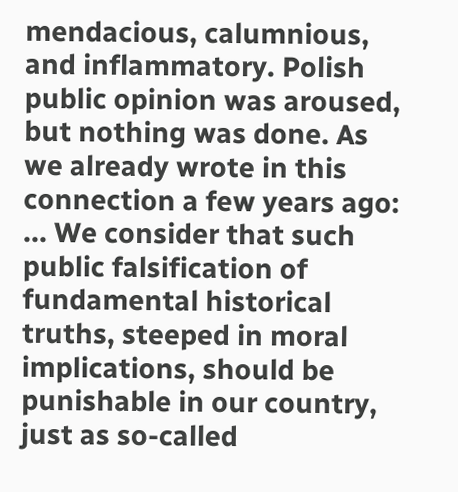mendacious, calumnious, and inflammatory. Polish public opinion was aroused, but nothing was done. As we already wrote in this connection a few years ago: ... We consider that such public falsification of fundamental historical truths, steeped in moral implications, should be punishable in our country, just as so-called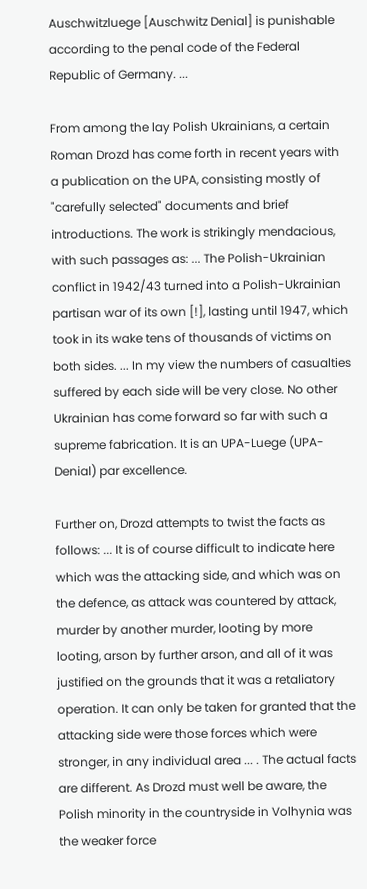Auschwitzluege [Auschwitz Denial] is punishable according to the penal code of the Federal Republic of Germany. ...

From among the lay Polish Ukrainians, a certain Roman Drozd has come forth in recent years with a publication on the UPA, consisting mostly of "carefully selected" documents and brief introductions. The work is strikingly mendacious, with such passages as: ... The Polish-Ukrainian conflict in 1942/43 turned into a Polish-Ukrainian partisan war of its own [!], lasting until 1947, which took in its wake tens of thousands of victims on both sides. ... In my view the numbers of casualties suffered by each side will be very close. No other Ukrainian has come forward so far with such a supreme fabrication. It is an UPA-Luege (UPA-Denial) par excellence.

Further on, Drozd attempts to twist the facts as follows: ... It is of course difficult to indicate here which was the attacking side, and which was on the defence, as attack was countered by attack, murder by another murder, looting by more looting, arson by further arson, and all of it was justified on the grounds that it was a retaliatory operation. It can only be taken for granted that the attacking side were those forces which were stronger, in any individual area ... . The actual facts are different. As Drozd must well be aware, the Polish minority in the countryside in Volhynia was the weaker force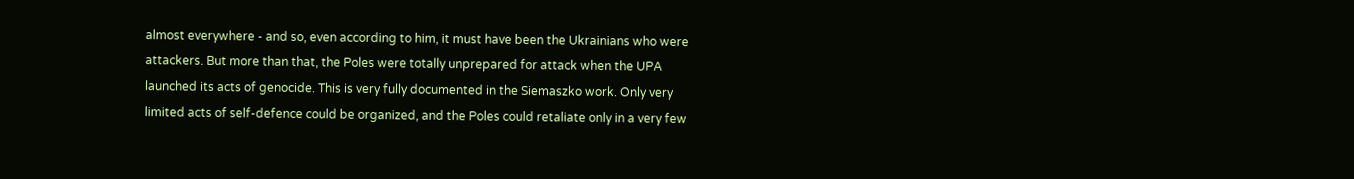almost everywhere - and so, even according to him, it must have been the Ukrainians who were attackers. But more than that, the Poles were totally unprepared for attack when the UPA launched its acts of genocide. This is very fully documented in the Siemaszko work. Only very limited acts of self-defence could be organized, and the Poles could retaliate only in a very few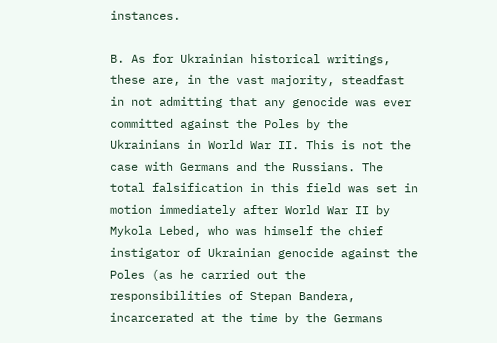instances.

B. As for Ukrainian historical writings, these are, in the vast majority, steadfast in not admitting that any genocide was ever committed against the Poles by the Ukrainians in World War II. This is not the case with Germans and the Russians. The total falsification in this field was set in motion immediately after World War II by Mykola Lebed, who was himself the chief instigator of Ukrainian genocide against the Poles (as he carried out the responsibilities of Stepan Bandera, incarcerated at the time by the Germans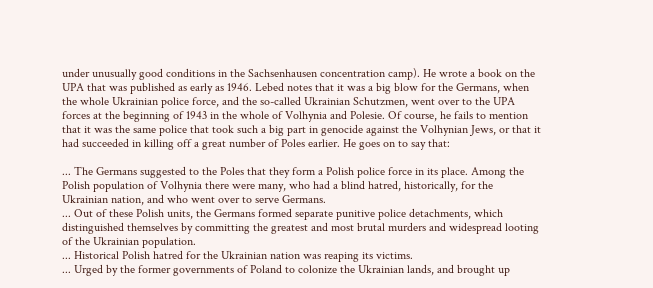under unusually good conditions in the Sachsenhausen concentration camp). He wrote a book on the UPA that was published as early as 1946. Lebed notes that it was a big blow for the Germans, when the whole Ukrainian police force, and the so-called Ukrainian Schutzmen, went over to the UPA forces at the beginning of 1943 in the whole of Volhynia and Polesie. Of course, he fails to mention that it was the same police that took such a big part in genocide against the Volhynian Jews, or that it had succeeded in killing off a great number of Poles earlier. He goes on to say that:

... The Germans suggested to the Poles that they form a Polish police force in its place. Among the Polish population of Volhynia there were many, who had a blind hatred, historically, for the Ukrainian nation, and who went over to serve Germans.
... Out of these Polish units, the Germans formed separate punitive police detachments, which distinguished themselves by committing the greatest and most brutal murders and widespread looting of the Ukrainian population.
... Historical Polish hatred for the Ukrainian nation was reaping its victims.
... Urged by the former governments of Poland to colonize the Ukrainian lands, and brought up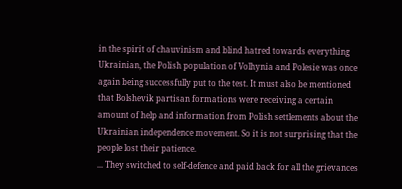in the spirit of chauvinism and blind hatred towards everything Ukrainian, the Polish population of Volhynia and Polesie was once again being successfully put to the test. It must also be mentioned that Bolshevik partisan formations were receiving a certain amount of help and information from Polish settlements about the Ukrainian independence movement. So it is not surprising that the people lost their patience.
... They switched to self-defence and paid back for all the grievances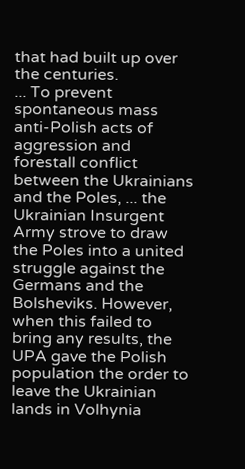that had built up over the centuries.
... To prevent spontaneous mass anti-Polish acts of aggression and forestall conflict between the Ukrainians and the Poles, ... the Ukrainian Insurgent Army strove to draw the Poles into a united struggle against the Germans and the Bolsheviks. However, when this failed to bring any results, the UPA gave the Polish population the order to leave the Ukrainian lands in Volhynia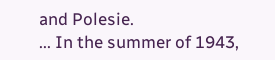and Polesie.
... In the summer of 1943,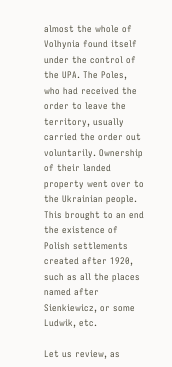almost the whole of Volhynia found itself under the control of the UPA. The Poles, who had received the order to leave the territory, usually carried the order out voluntarily. Ownership of their landed property went over to the Ukrainian people. This brought to an end the existence of Polish settlements created after 1920, such as all the places named after Sienkiewicz, or some Ludwik, etc.

Let us review, as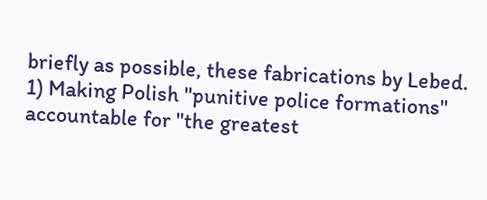briefly as possible, these fabrications by Lebed.
1) Making Polish "punitive police formations" accountable for "the greatest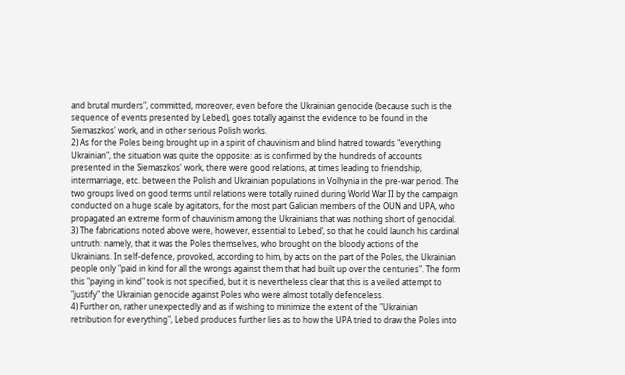and brutal murders", committed, moreover, even before the Ukrainian genocide (because such is the sequence of events presented by Lebed), goes totally against the evidence to be found in the Siemaszkos' work, and in other serious Polish works.
2) As for the Poles being brought up in a spirit of chauvinism and blind hatred towards "everything Ukrainian", the situation was quite the opposite: as is confirmed by the hundreds of accounts presented in the Siemaszkos' work, there were good relations, at times leading to friendship, intermarriage, etc. between the Polish and Ukrainian populations in Volhynia in the pre-war period. The two groups lived on good terms until relations were totally ruined during World War II by the campaign conducted on a huge scale by agitators, for the most part Galician members of the OUN and UPA, who propagated an extreme form of chauvinism among the Ukrainians that was nothing short of genocidal.
3) The fabrications noted above were, however, essential to Lebed’, so that he could launch his cardinal untruth: namely, that it was the Poles themselves, who brought on the bloody actions of the Ukrainians. In self-defence, provoked, according to him, by acts on the part of the Poles, the Ukrainian people only "paid in kind for all the wrongs against them that had built up over the centuries". The form this "paying in kind" took is not specified, but it is nevertheless clear that this is a veiled attempt to "justify" the Ukrainian genocide against Poles who were almost totally defenceless.
4) Further on, rather unexpectedly and as if wishing to minimize the extent of the "Ukrainian retribution for everything", Lebed produces further lies as to how the UPA tried to draw the Poles into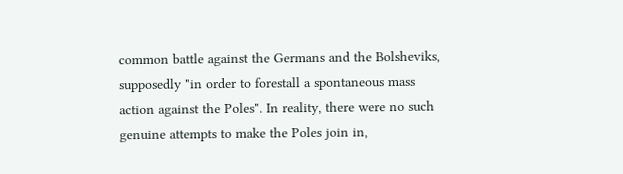common battle against the Germans and the Bolsheviks, supposedly "in order to forestall a spontaneous mass action against the Poles". In reality, there were no such genuine attempts to make the Poles join in,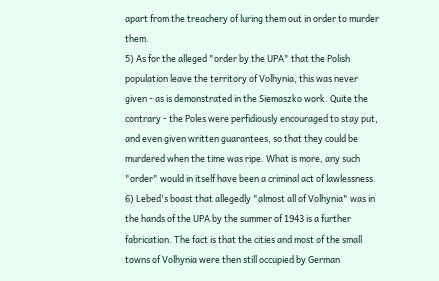apart from the treachery of luring them out in order to murder them.
5) As for the alleged "order by the UPA" that the Polish population leave the territory of Volhynia, this was never given - as is demonstrated in the Siemaszko work. Quite the contrary - the Poles were perfidiously encouraged to stay put, and even given written guarantees, so that they could be murdered when the time was ripe. What is more, any such "order" would in itself have been a criminal act of lawlessness.
6) Lebed's boast that allegedly "almost all of Volhynia" was in the hands of the UPA by the summer of 1943 is a further fabrication. The fact is that the cities and most of the small towns of Volhynia were then still occupied by German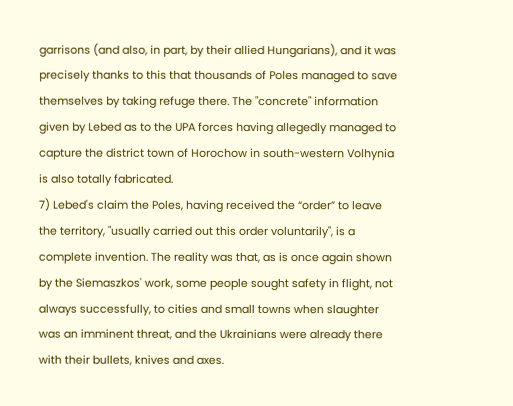garrisons (and also, in part, by their allied Hungarians), and it was precisely thanks to this that thousands of Poles managed to save themselves by taking refuge there. The "concrete" information given by Lebed as to the UPA forces having allegedly managed to capture the district town of Horochow in south-western Volhynia is also totally fabricated.
7) Lebed's claim the Poles, having received the “order” to leave the territory, "usually carried out this order voluntarily", is a complete invention. The reality was that, as is once again shown by the Siemaszkos' work, some people sought safety in flight, not always successfully, to cities and small towns when slaughter was an imminent threat, and the Ukrainians were already there with their bullets, knives and axes.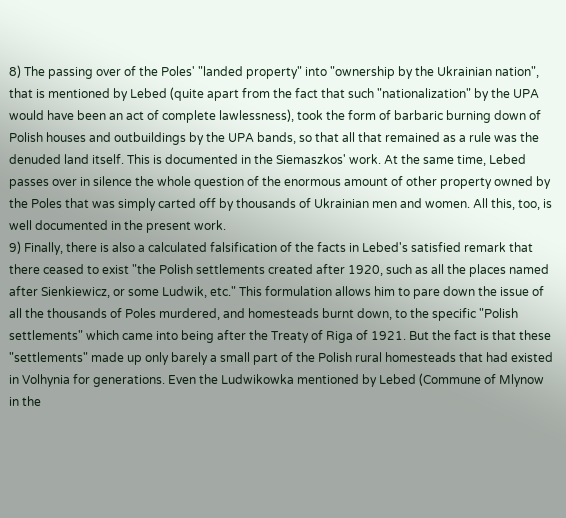8) The passing over of the Poles' "landed property" into "ownership by the Ukrainian nation", that is mentioned by Lebed (quite apart from the fact that such "nationalization" by the UPA would have been an act of complete lawlessness), took the form of barbaric burning down of Polish houses and outbuildings by the UPA bands, so that all that remained as a rule was the denuded land itself. This is documented in the Siemaszkos' work. At the same time, Lebed passes over in silence the whole question of the enormous amount of other property owned by the Poles that was simply carted off by thousands of Ukrainian men and women. All this, too, is well documented in the present work.
9) Finally, there is also a calculated falsification of the facts in Lebed's satisfied remark that there ceased to exist "the Polish settlements created after 1920, such as all the places named after Sienkiewicz, or some Ludwik, etc." This formulation allows him to pare down the issue of all the thousands of Poles murdered, and homesteads burnt down, to the specific "Polish settlements" which came into being after the Treaty of Riga of 1921. But the fact is that these "settlements" made up only barely a small part of the Polish rural homesteads that had existed in Volhynia for generations. Even the Ludwikowka mentioned by Lebed (Commune of Mlynow in the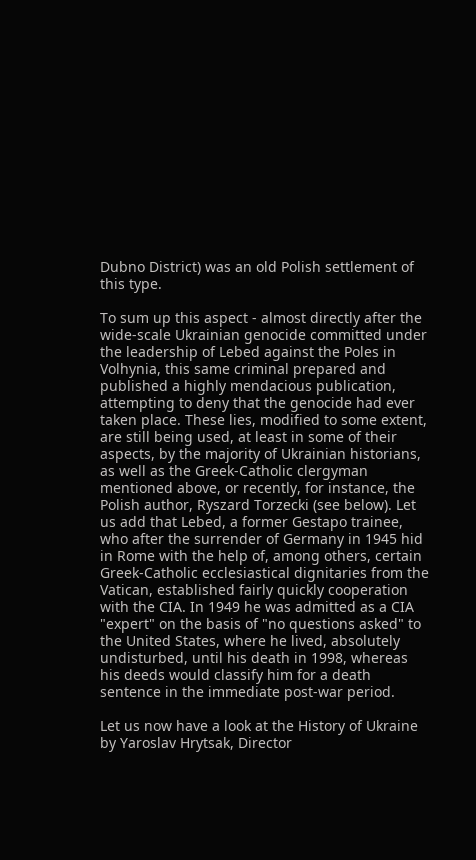Dubno District) was an old Polish settlement of this type.

To sum up this aspect - almost directly after the wide-scale Ukrainian genocide committed under the leadership of Lebed against the Poles in Volhynia, this same criminal prepared and published a highly mendacious publication, attempting to deny that the genocide had ever taken place. These lies, modified to some extent, are still being used, at least in some of their aspects, by the majority of Ukrainian historians, as well as the Greek-Catholic clergyman mentioned above, or recently, for instance, the Polish author, Ryszard Torzecki (see below). Let us add that Lebed, a former Gestapo trainee, who after the surrender of Germany in 1945 hid in Rome with the help of, among others, certain Greek-Catholic ecclesiastical dignitaries from the Vatican, established fairly quickly cooperation with the CIA. In 1949 he was admitted as a CIA "expert" on the basis of "no questions asked" to the United States, where he lived, absolutely undisturbed, until his death in 1998, whereas his deeds would classify him for a death sentence in the immediate post-war period.

Let us now have a look at the History of Ukraine by Yaroslav Hrytsak, Director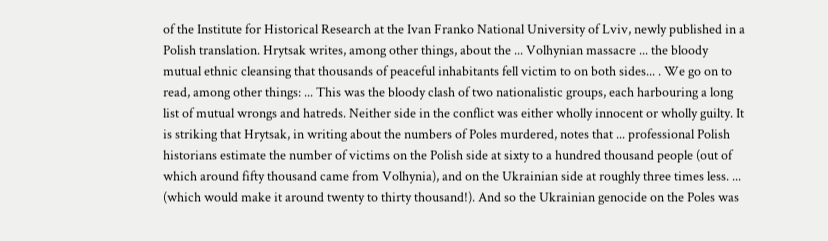of the Institute for Historical Research at the Ivan Franko National University of Lviv, newly published in a Polish translation. Hrytsak writes, among other things, about the ... Volhynian massacre ... the bloody mutual ethnic cleansing that thousands of peaceful inhabitants fell victim to on both sides... . We go on to read, among other things: ... This was the bloody clash of two nationalistic groups, each harbouring a long list of mutual wrongs and hatreds. Neither side in the conflict was either wholly innocent or wholly guilty. It is striking that Hrytsak, in writing about the numbers of Poles murdered, notes that ... professional Polish historians estimate the number of victims on the Polish side at sixty to a hundred thousand people (out of which around fifty thousand came from Volhynia), and on the Ukrainian side at roughly three times less. ... (which would make it around twenty to thirty thousand!). And so the Ukrainian genocide on the Poles was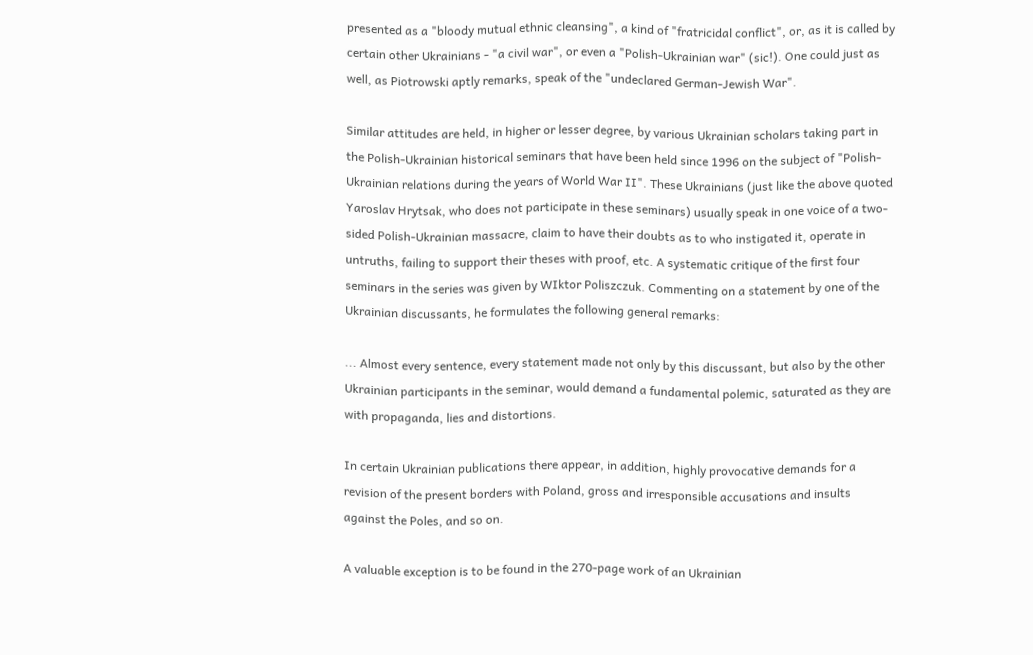presented as a "bloody mutual ethnic cleansing", a kind of "fratricidal conflict", or, as it is called by certain other Ukrainians - "a civil war", or even a "Polish-Ukrainian war" (sic!). One could just as well, as Piotrowski aptly remarks, speak of the "undeclared German-Jewish War".

Similar attitudes are held, in higher or lesser degree, by various Ukrainian scholars taking part in the Polish-Ukrainian historical seminars that have been held since 1996 on the subject of "Polish-Ukrainian relations during the years of World War II". These Ukrainians (just like the above quoted Yaroslav Hrytsak, who does not participate in these seminars) usually speak in one voice of a two-sided Polish-Ukrainian massacre, claim to have their doubts as to who instigated it, operate in untruths, failing to support their theses with proof, etc. A systematic critique of the first four seminars in the series was given by WIktor Poliszczuk. Commenting on a statement by one of the Ukrainian discussants, he formulates the following general remarks:

... Almost every sentence, every statement made not only by this discussant, but also by the other Ukrainian participants in the seminar, would demand a fundamental polemic, saturated as they are with propaganda, lies and distortions.

In certain Ukrainian publications there appear, in addition, highly provocative demands for a revision of the present borders with Poland, gross and irresponsible accusations and insults against the Poles, and so on.

A valuable exception is to be found in the 270-page work of an Ukrainian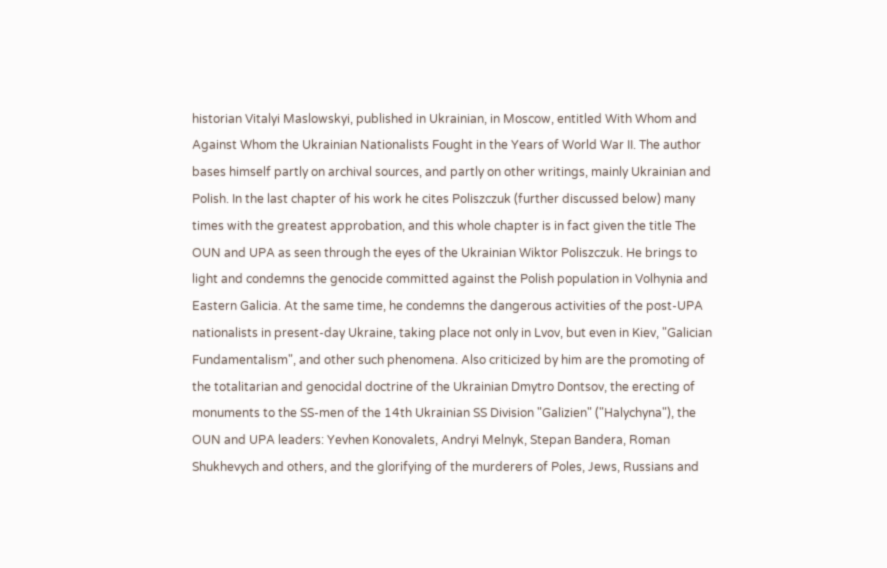historian Vitalyi Maslowskyi, published in Ukrainian, in Moscow, entitled With Whom and Against Whom the Ukrainian Nationalists Fought in the Years of World War II. The author bases himself partly on archival sources, and partly on other writings, mainly Ukrainian and Polish. In the last chapter of his work he cites Poliszczuk (further discussed below) many times with the greatest approbation, and this whole chapter is in fact given the title The OUN and UPA as seen through the eyes of the Ukrainian Wiktor Poliszczuk. He brings to light and condemns the genocide committed against the Polish population in Volhynia and Eastern Galicia. At the same time, he condemns the dangerous activities of the post-UPA nationalists in present-day Ukraine, taking place not only in Lvov, but even in Kiev, "Galician Fundamentalism", and other such phenomena. Also criticized by him are the promoting of the totalitarian and genocidal doctrine of the Ukrainian Dmytro Dontsov, the erecting of monuments to the SS-men of the 14th Ukrainian SS Division "Galizien" ("Halychyna"), the OUN and UPA leaders: Yevhen Konovalets, Andryi Melnyk, Stepan Bandera, Roman Shukhevych and others, and the glorifying of the murderers of Poles, Jews, Russians and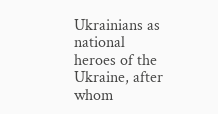Ukrainians as national heroes of the Ukraine, after whom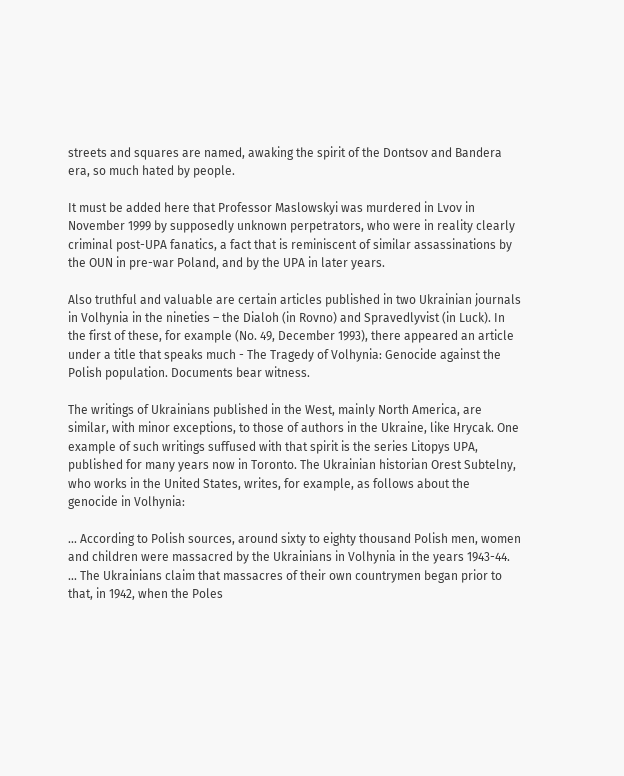streets and squares are named, awaking the spirit of the Dontsov and Bandera era, so much hated by people.

It must be added here that Professor Maslowskyi was murdered in Lvov in November 1999 by supposedly unknown perpetrators, who were in reality clearly criminal post-UPA fanatics, a fact that is reminiscent of similar assassinations by the OUN in pre-war Poland, and by the UPA in later years.

Also truthful and valuable are certain articles published in two Ukrainian journals in Volhynia in the nineties – the Dialoh (in Rovno) and Spravedlyvist (in Luck). In the first of these, for example (No. 49, December 1993), there appeared an article under a title that speaks much - The Tragedy of Volhynia: Genocide against the Polish population. Documents bear witness.

The writings of Ukrainians published in the West, mainly North America, are similar, with minor exceptions, to those of authors in the Ukraine, like Hrycak. One example of such writings suffused with that spirit is the series Litopys UPA, published for many years now in Toronto. The Ukrainian historian Orest Subtelny, who works in the United States, writes, for example, as follows about the genocide in Volhynia:

... According to Polish sources, around sixty to eighty thousand Polish men, women and children were massacred by the Ukrainians in Volhynia in the years 1943-44.
... The Ukrainians claim that massacres of their own countrymen began prior to that, in 1942, when the Poles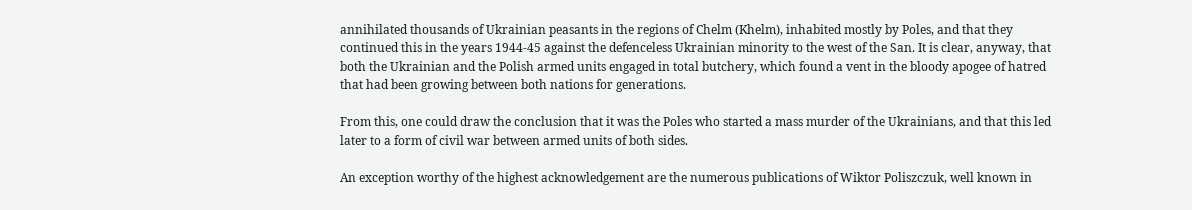annihilated thousands of Ukrainian peasants in the regions of Chelm (Khelm), inhabited mostly by Poles, and that they continued this in the years 1944-45 against the defenceless Ukrainian minority to the west of the San. It is clear, anyway, that both the Ukrainian and the Polish armed units engaged in total butchery, which found a vent in the bloody apogee of hatred that had been growing between both nations for generations.

From this, one could draw the conclusion that it was the Poles who started a mass murder of the Ukrainians, and that this led later to a form of civil war between armed units of both sides.

An exception worthy of the highest acknowledgement are the numerous publications of Wiktor Poliszczuk, well known in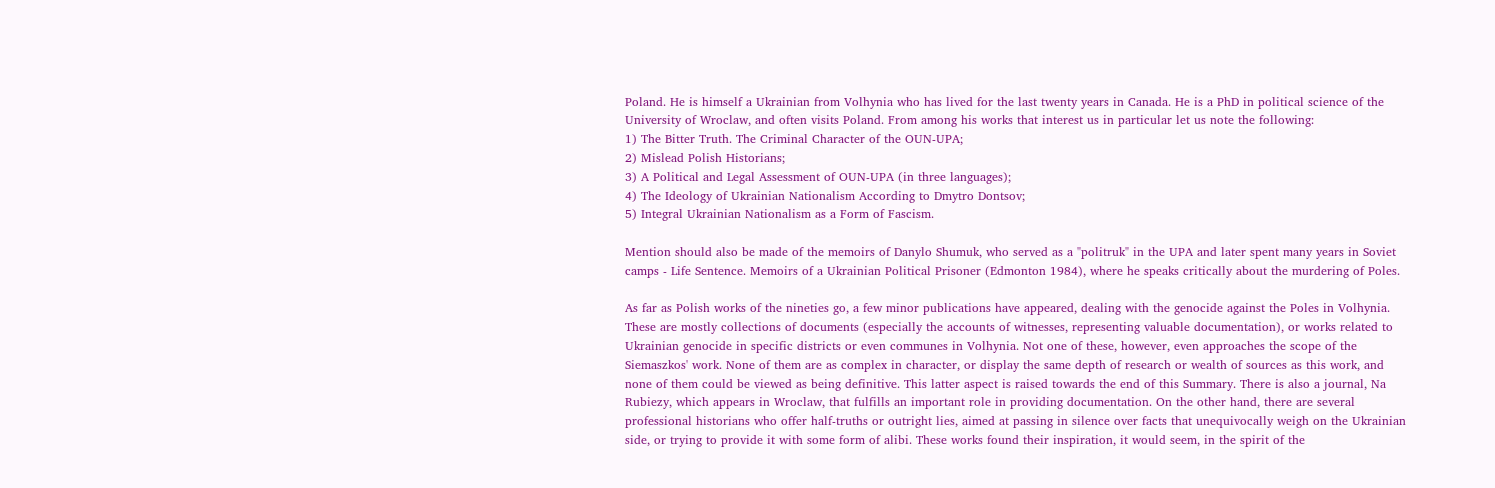Poland. He is himself a Ukrainian from Volhynia who has lived for the last twenty years in Canada. He is a PhD in political science of the University of Wroclaw, and often visits Poland. From among his works that interest us in particular let us note the following:
1) The Bitter Truth. The Criminal Character of the OUN-UPA;
2) Mislead Polish Historians;
3) A Political and Legal Assessment of OUN-UPA (in three languages);
4) The Ideology of Ukrainian Nationalism According to Dmytro Dontsov;
5) Integral Ukrainian Nationalism as a Form of Fascism.

Mention should also be made of the memoirs of Danylo Shumuk, who served as a "politruk" in the UPA and later spent many years in Soviet camps - Life Sentence. Memoirs of a Ukrainian Political Prisoner (Edmonton 1984), where he speaks critically about the murdering of Poles.

As far as Polish works of the nineties go, a few minor publications have appeared, dealing with the genocide against the Poles in Volhynia. These are mostly collections of documents (especially the accounts of witnesses, representing valuable documentation), or works related to Ukrainian genocide in specific districts or even communes in Volhynia. Not one of these, however, even approaches the scope of the Siemaszkos' work. None of them are as complex in character, or display the same depth of research or wealth of sources as this work, and none of them could be viewed as being definitive. This latter aspect is raised towards the end of this Summary. There is also a journal, Na Rubiezy, which appears in Wroclaw, that fulfills an important role in providing documentation. On the other hand, there are several professional historians who offer half-truths or outright lies, aimed at passing in silence over facts that unequivocally weigh on the Ukrainian side, or trying to provide it with some form of alibi. These works found their inspiration, it would seem, in the spirit of the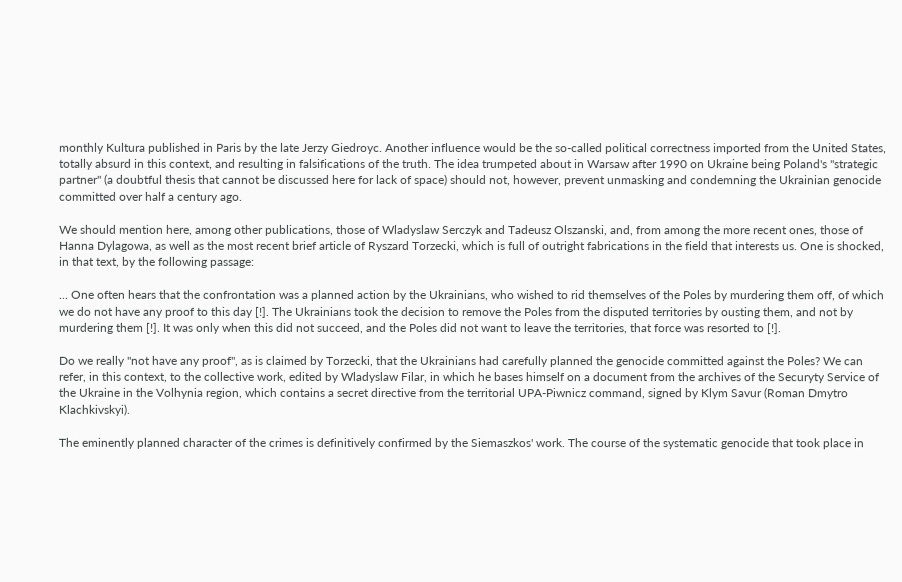monthly Kultura published in Paris by the late Jerzy Giedroyc. Another influence would be the so-called political correctness imported from the United States, totally absurd in this context, and resulting in falsifications of the truth. The idea trumpeted about in Warsaw after 1990 on Ukraine being Poland's "strategic partner" (a doubtful thesis that cannot be discussed here for lack of space) should not, however, prevent unmasking and condemning the Ukrainian genocide committed over half a century ago.

We should mention here, among other publications, those of Wladyslaw Serczyk and Tadeusz Olszanski, and, from among the more recent ones, those of Hanna Dylagowa, as well as the most recent brief article of Ryszard Torzecki, which is full of outright fabrications in the field that interests us. One is shocked, in that text, by the following passage:

... One often hears that the confrontation was a planned action by the Ukrainians, who wished to rid themselves of the Poles by murdering them off, of which we do not have any proof to this day [!]. The Ukrainians took the decision to remove the Poles from the disputed territories by ousting them, and not by murdering them [!]. It was only when this did not succeed, and the Poles did not want to leave the territories, that force was resorted to [!].

Do we really "not have any proof", as is claimed by Torzecki, that the Ukrainians had carefully planned the genocide committed against the Poles? We can refer, in this context, to the collective work, edited by Wladyslaw Filar, in which he bases himself on a document from the archives of the Securyty Service of the Ukraine in the Volhynia region, which contains a secret directive from the territorial UPA-Piwnicz command, signed by Klym Savur (Roman Dmytro Klachkivskyi).

The eminently planned character of the crimes is definitively confirmed by the Siemaszkos' work. The course of the systematic genocide that took place in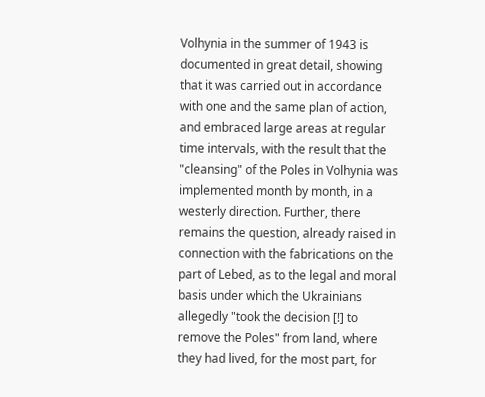Volhynia in the summer of 1943 is documented in great detail, showing that it was carried out in accordance with one and the same plan of action, and embraced large areas at regular time intervals, with the result that the "cleansing" of the Poles in Volhynia was implemented month by month, in a westerly direction. Further, there remains the question, already raised in connection with the fabrications on the part of Lebed, as to the legal and moral basis under which the Ukrainians allegedly "took the decision [!] to remove the Poles" from land, where they had lived, for the most part, for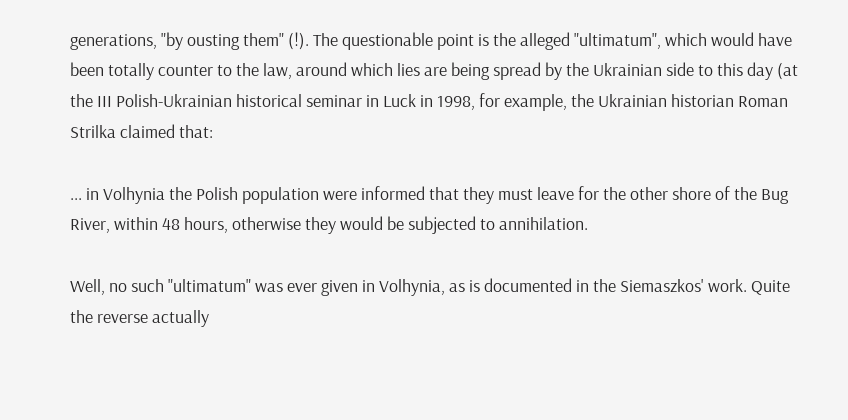generations, "by ousting them" (!). The questionable point is the alleged "ultimatum", which would have been totally counter to the law, around which lies are being spread by the Ukrainian side to this day (at the III Polish-Ukrainian historical seminar in Luck in 1998, for example, the Ukrainian historian Roman Strilka claimed that:

... in Volhynia the Polish population were informed that they must leave for the other shore of the Bug River, within 48 hours, otherwise they would be subjected to annihilation.

Well, no such "ultimatum" was ever given in Volhynia, as is documented in the Siemaszkos' work. Quite the reverse actually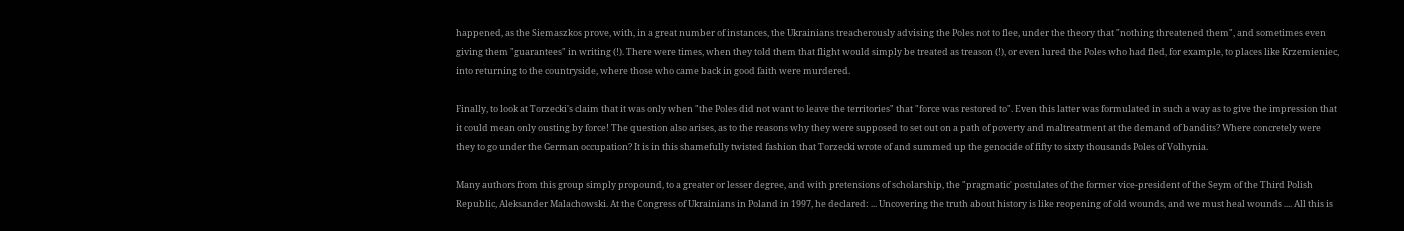happened, as the Siemaszkos prove, with, in a great number of instances, the Ukrainians treacherously advising the Poles not to flee, under the theory that "nothing threatened them", and sometimes even giving them "guarantees" in writing (!). There were times, when they told them that flight would simply be treated as treason (!), or even lured the Poles who had fled, for example, to places like Krzemieniec, into returning to the countryside, where those who came back in good faith were murdered.

Finally, to look at Torzecki's claim that it was only when "the Poles did not want to leave the territories" that "force was restored to". Even this latter was formulated in such a way as to give the impression that it could mean only ousting by force! The question also arises, as to the reasons why they were supposed to set out on a path of poverty and maltreatment at the demand of bandits? Where concretely were they to go under the German occupation? It is in this shamefully twisted fashion that Torzecki wrote of and summed up the genocide of fifty to sixty thousands Poles of Volhynia.

Many authors from this group simply propound, to a greater or lesser degree, and with pretensions of scholarship, the "pragmatic' postulates of the former vice-president of the Seym of the Third Polish Republic, Aleksander Malachowski. At the Congress of Ukrainians in Poland in 1997, he declared: ... Uncovering the truth about history is like reopening of old wounds, and we must heal wounds .... All this is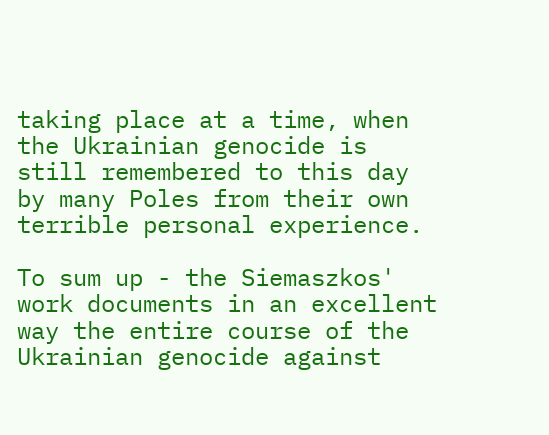taking place at a time, when the Ukrainian genocide is still remembered to this day by many Poles from their own terrible personal experience.

To sum up - the Siemaszkos' work documents in an excellent way the entire course of the Ukrainian genocide against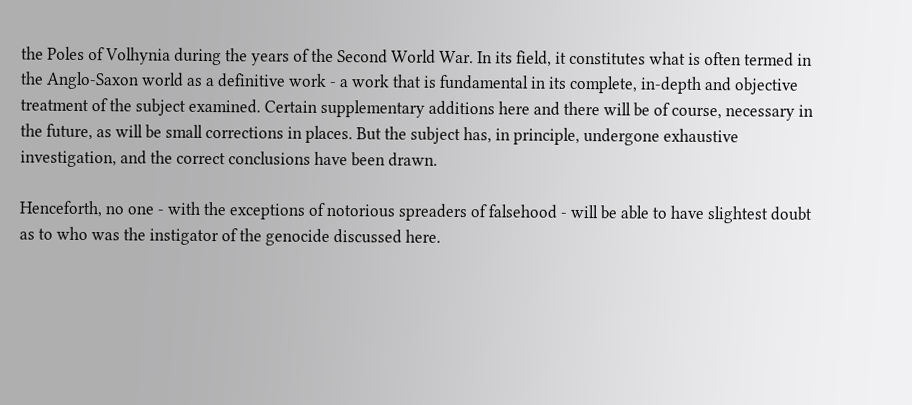the Poles of Volhynia during the years of the Second World War. In its field, it constitutes what is often termed in the Anglo-Saxon world as a definitive work - a work that is fundamental in its complete, in-depth and objective treatment of the subject examined. Certain supplementary additions here and there will be of course, necessary in the future, as will be small corrections in places. But the subject has, in principle, undergone exhaustive investigation, and the correct conclusions have been drawn.

Henceforth, no one - with the exceptions of notorious spreaders of falsehood - will be able to have slightest doubt as to who was the instigator of the genocide discussed here.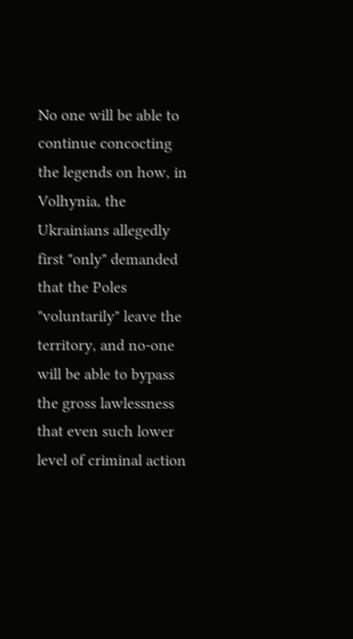No one will be able to continue concocting the legends on how, in Volhynia, the Ukrainians allegedly first "only" demanded that the Poles "voluntarily" leave the territory, and no-one will be able to bypass the gross lawlessness that even such lower level of criminal action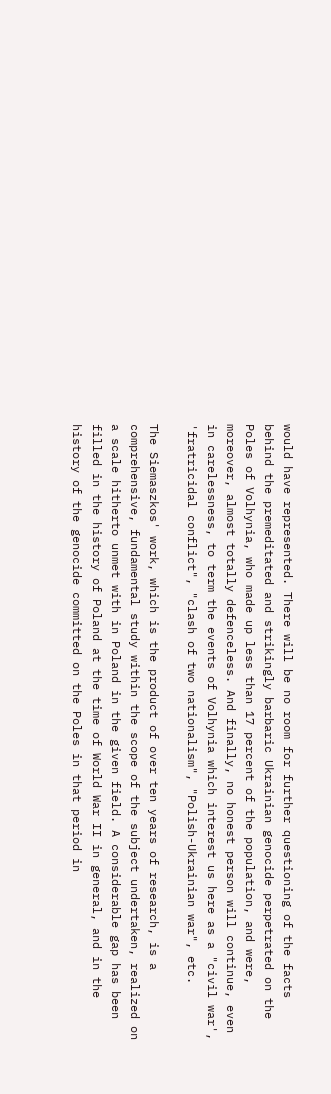would have represented. There will be no room for further questioning of the facts behind the premeditated and strikingly barbaric Ukrainian genocide perpetrated on the Poles of Volhynia, who made up less than 17 percent of the population, and were, moreover, almost totally defenceless. And finally, no honest person will continue, even in carelessness, to term the events of Volhynia which interest us here as a "civil war', 'fratricidal conflict", "clash of two nationalism", "Polish-Ukrainian war", etc.

The Siemaszkos' work, which is the product of over ten years of research, is a comprehensive, fundamental study within the scope of the subject undertaken, realized on a scale hitherto unmet with in Poland in the given field. A considerable gap has been filled in the history of Poland at the time of World War II in general, and in the history of the genocide committed on the Poles in that period in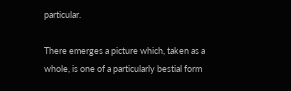particular.

There emerges a picture which, taken as a whole, is one of a particularly bestial form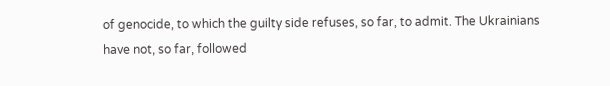of genocide, to which the guilty side refuses, so far, to admit. The Ukrainians have not, so far, followed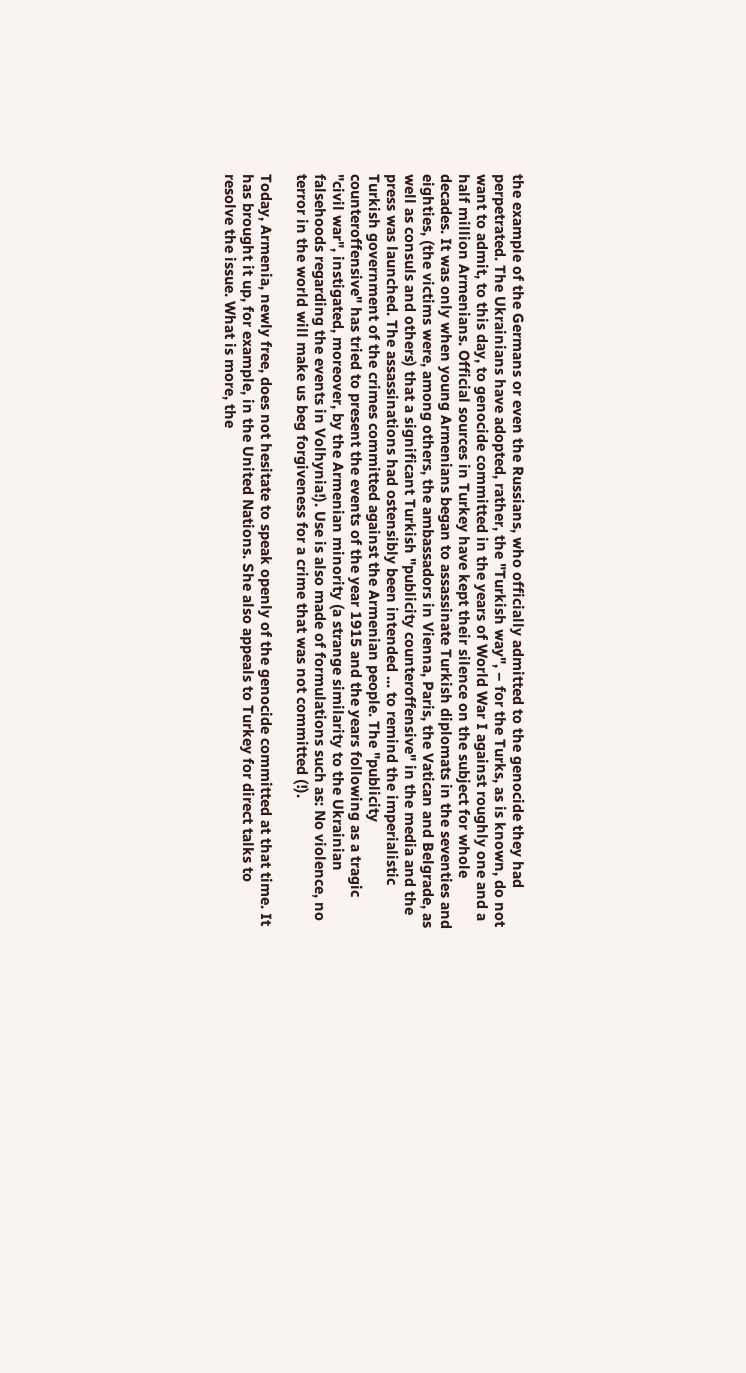the example of the Germans or even the Russians, who officially admitted to the genocide they had perpetrated. The Ukrainians have adopted, rather, the "Turkish way", – for the Turks, as is known, do not want to admit, to this day, to genocide committed in the years of World War I against roughly one and a half million Armenians. Official sources in Turkey have kept their silence on the subject for whole decades. It was only when young Armenians began to assassinate Turkish diplomats in the seventies and eighties, (the victims were, among others, the ambassadors in Vienna, Paris, the Vatican and Belgrade, as well as consuls and others) that a significant Turkish "publicity counteroffensive" in the media and the press was launched. The assassinations had ostensibly been intended ... to remind the imperialistic Turkish government of the crimes committed against the Armenian people. The "publicity counteroffensive" has tried to present the events of the year 1915 and the years following as a tragic "civil war", instigated, moreover, by the Armenian minority (a strange similarity to the Ukrainian falsehoods regarding the events in Volhynia!). Use is also made of formulations such as: No violence, no terror in the world will make us beg forgiveness for a crime that was not committed (!).

Today, Armenia, newly free, does not hesitate to speak openly of the genocide committed at that time. It has brought it up, for example, in the United Nations. She also appeals to Turkey for direct talks to resolve the issue. What is more, the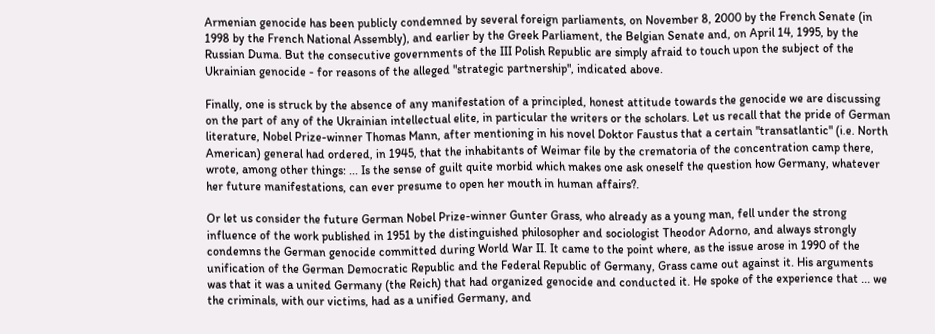Armenian genocide has been publicly condemned by several foreign parliaments, on November 8, 2000 by the French Senate (in 1998 by the French National Assembly), and earlier by the Greek Parliament, the Belgian Senate and, on April 14, 1995, by the Russian Duma. But the consecutive governments of the III Polish Republic are simply afraid to touch upon the subject of the Ukrainian genocide - for reasons of the alleged "strategic partnership", indicated above.

Finally, one is struck by the absence of any manifestation of a principled, honest attitude towards the genocide we are discussing on the part of any of the Ukrainian intellectual elite, in particular the writers or the scholars. Let us recall that the pride of German literature, Nobel Prize-winner Thomas Mann, after mentioning in his novel Doktor Faustus that a certain "transatlantic" (i.e. North American) general had ordered, in 1945, that the inhabitants of Weimar file by the crematoria of the concentration camp there, wrote, among other things: ... Is the sense of guilt quite morbid which makes one ask oneself the question how Germany, whatever her future manifestations, can ever presume to open her mouth in human affairs?.

Or let us consider the future German Nobel Prize-winner Gunter Grass, who already as a young man, fell under the strong influence of the work published in 1951 by the distinguished philosopher and sociologist Theodor Adorno, and always strongly condemns the German genocide committed during World War II. It came to the point where, as the issue arose in 1990 of the unification of the German Democratic Republic and the Federal Republic of Germany, Grass came out against it. His arguments was that it was a united Germany (the Reich) that had organized genocide and conducted it. He spoke of the experience that ... we the criminals, with our victims, had as a unified Germany, and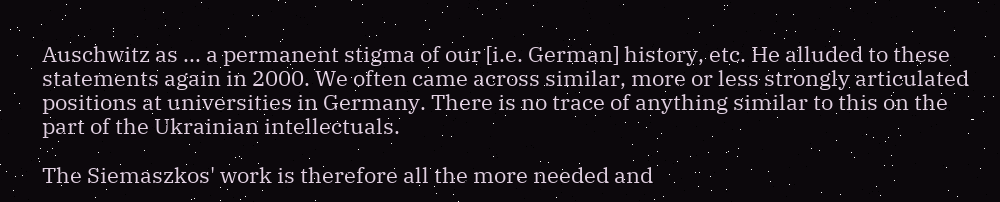Auschwitz as ... a permanent stigma of our [i.e. German] history, etc. He alluded to these statements again in 2000. We often came across similar, more or less strongly articulated positions at universities in Germany. There is no trace of anything similar to this on the part of the Ukrainian intellectuals.

The Siemaszkos' work is therefore all the more needed and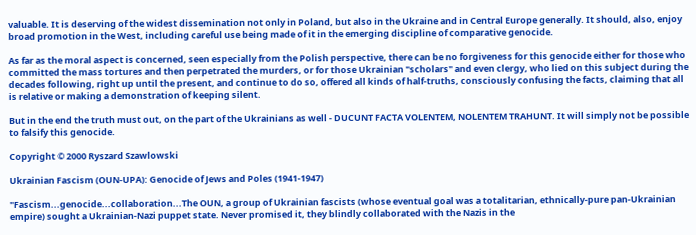valuable. It is deserving of the widest dissemination not only in Poland, but also in the Ukraine and in Central Europe generally. It should, also, enjoy broad promotion in the West, including careful use being made of it in the emerging discipline of comparative genocide.

As far as the moral aspect is concerned, seen especially from the Polish perspective, there can be no forgiveness for this genocide either for those who committed the mass tortures and then perpetrated the murders, or for those Ukrainian "scholars" and even clergy, who lied on this subject during the decades following, right up until the present, and continue to do so, offered all kinds of half-truths, consciously confusing the facts, claiming that all is relative or making a demonstration of keeping silent.

But in the end the truth must out, on the part of the Ukrainians as well - DUCUNT FACTA VOLENTEM, NOLENTEM TRAHUNT. It will simply not be possible to falsify this genocide.

Copyright © 2000 Ryszard Szawlowski

Ukrainian Fascism (OUN-UPA): Genocide of Jews and Poles (1941-1947)

"Fascism...genocide...collaboration...The OUN, a group of Ukrainian fascists (whose eventual goal was a totalitarian, ethnically-pure pan-Ukrainian empire) sought a Ukrainian-Nazi puppet state. Never promised it, they blindly collaborated with the Nazis in the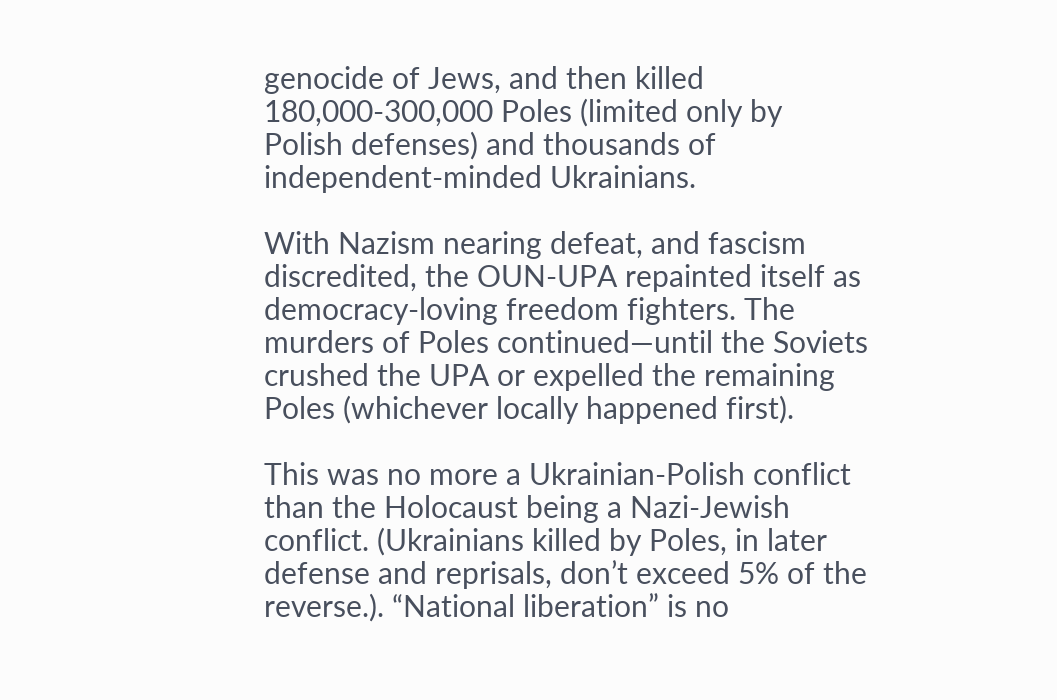genocide of Jews, and then killed 180,000-300,000 Poles (limited only by Polish defenses) and thousands of independent-minded Ukrainians.

With Nazism nearing defeat, and fascism discredited, the OUN-UPA repainted itself as democracy-loving freedom fighters. The murders of Poles continued—until the Soviets crushed the UPA or expelled the remaining Poles (whichever locally happened first).

This was no more a Ukrainian-Polish conflict than the Holocaust being a Nazi-Jewish conflict. (Ukrainians killed by Poles, in later defense and reprisals, don’t exceed 5% of the reverse.). “National liberation” is no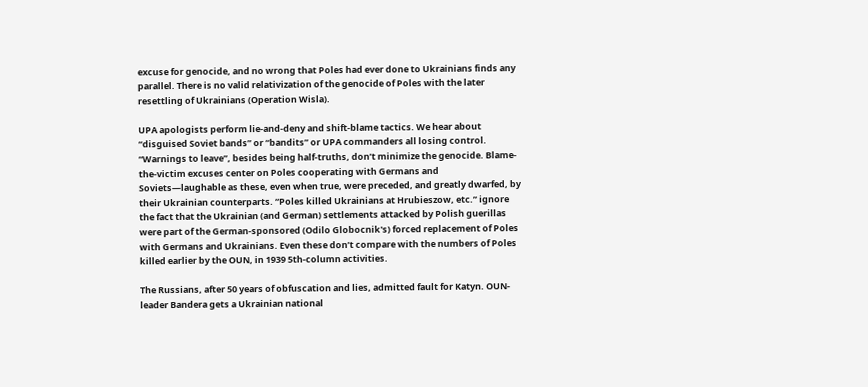excuse for genocide, and no wrong that Poles had ever done to Ukrainians finds any parallel. There is no valid relativization of the genocide of Poles with the later resettling of Ukrainians (Operation Wisla).

UPA apologists perform lie-and-deny and shift-blame tactics. We hear about “disguised Soviet bands” or “bandits” or UPA commanders all losing control. “Warnings to leave”, besides being half-truths, don’t minimize the genocide. Blame-the-victim excuses center on Poles cooperating with Germans and Soviets—laughable as these, even when true, were preceded, and greatly dwarfed, by their Ukrainian counterparts. “Poles killed Ukrainians at Hrubieszow, etc.” ignore the fact that the Ukrainian (and German) settlements attacked by Polish guerillas were part of the German-sponsored (Odilo Globocnik's) forced replacement of Poles with Germans and Ukrainians. Even these don’t compare with the numbers of Poles killed earlier by the OUN, in 1939 5th-column activities.

The Russians, after 50 years of obfuscation and lies, admitted fault for Katyn. OUN-leader Bandera gets a Ukrainian national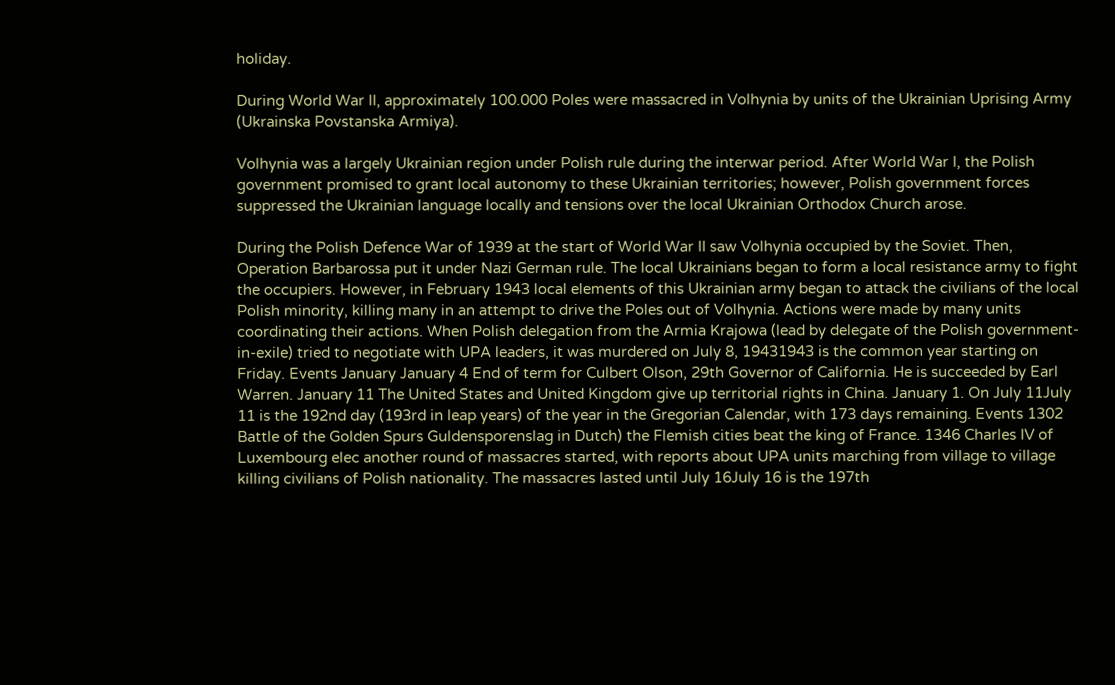holiday.

During World War II, approximately 100.000 Poles were massacred in Volhynia by units of the Ukrainian Uprising Army (Ukrainska Povstanska Armiya).

Volhynia was a largely Ukrainian region under Polish rule during the interwar period. After World War I, the Polish government promised to grant local autonomy to these Ukrainian territories; however, Polish government forces suppressed the Ukrainian language locally and tensions over the local Ukrainian Orthodox Church arose.

During the Polish Defence War of 1939 at the start of World War II saw Volhynia occupied by the Soviet. Then, Operation Barbarossa put it under Nazi German rule. The local Ukrainians began to form a local resistance army to fight the occupiers. However, in February 1943 local elements of this Ukrainian army began to attack the civilians of the local Polish minority, killing many in an attempt to drive the Poles out of Volhynia. Actions were made by many units coordinating their actions. When Polish delegation from the Armia Krajowa (lead by delegate of the Polish government-in-exile) tried to negotiate with UPA leaders, it was murdered on July 8, 19431943 is the common year starting on Friday. Events January January 4 End of term for Culbert Olson, 29th Governor of California. He is succeeded by Earl Warren. January 11 The United States and United Kingdom give up territorial rights in China. January 1. On July 11July 11 is the 192nd day (193rd in leap years) of the year in the Gregorian Calendar, with 173 days remaining. Events 1302 Battle of the Golden Spurs Guldensporenslag in Dutch) the Flemish cities beat the king of France. 1346 Charles IV of Luxembourg elec another round of massacres started, with reports about UPA units marching from village to village killing civilians of Polish nationality. The massacres lasted until July 16July 16 is the 197th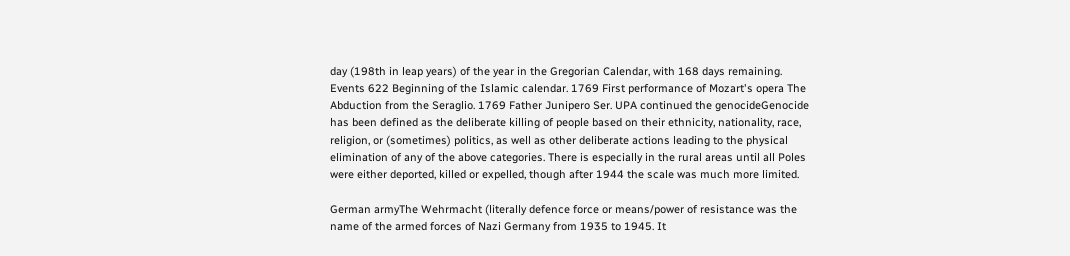day (198th in leap years) of the year in the Gregorian Calendar, with 168 days remaining. Events 622 Beginning of the Islamic calendar. 1769 First performance of Mozart's opera The Abduction from the Seraglio. 1769 Father Junipero Ser. UPA continued the genocideGenocide has been defined as the deliberate killing of people based on their ethnicity, nationality, race, religion, or (sometimes) politics, as well as other deliberate actions leading to the physical elimination of any of the above categories. There is especially in the rural areas until all Poles were either deported, killed or expelled, though after 1944 the scale was much more limited.

German armyThe Wehrmacht (literally defence force or means/power of resistance was the name of the armed forces of Nazi Germany from 1935 to 1945. It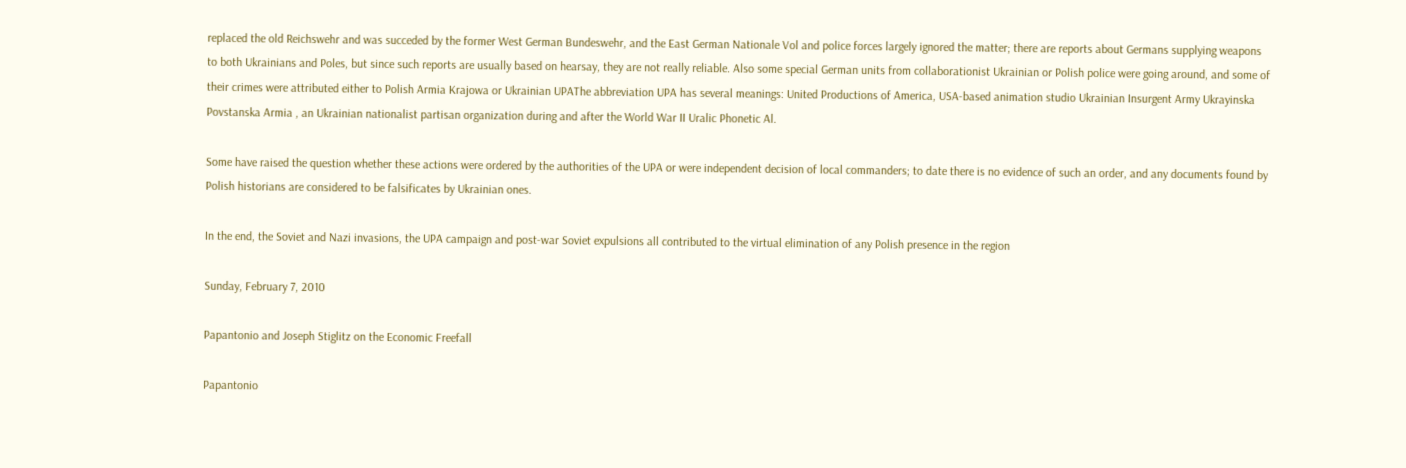replaced the old Reichswehr and was succeded by the former West German Bundeswehr, and the East German Nationale Vol and police forces largely ignored the matter; there are reports about Germans supplying weapons to both Ukrainians and Poles, but since such reports are usually based on hearsay, they are not really reliable. Also some special German units from collaborationist Ukrainian or Polish police were going around, and some of their crimes were attributed either to Polish Armia Krajowa or Ukrainian UPAThe abbreviation UPA has several meanings: United Productions of America, USA-based animation studio Ukrainian Insurgent Army Ukrayinska Povstanska Armia , an Ukrainian nationalist partisan organization during and after the World War II Uralic Phonetic Al.

Some have raised the question whether these actions were ordered by the authorities of the UPA or were independent decision of local commanders; to date there is no evidence of such an order, and any documents found by Polish historians are considered to be falsificates by Ukrainian ones.

In the end, the Soviet and Nazi invasions, the UPA campaign and post-war Soviet expulsions all contributed to the virtual elimination of any Polish presence in the region

Sunday, February 7, 2010

Papantonio and Joseph Stiglitz on the Economic Freefall

Papantonio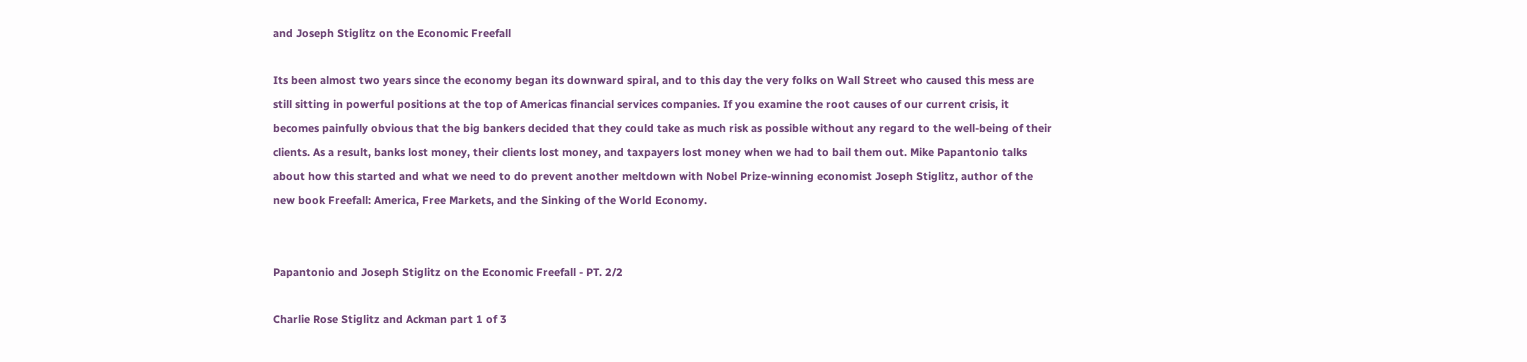and Joseph Stiglitz on the Economic Freefall

Its been almost two years since the economy began its downward spiral, and to this day the very folks on Wall Street who caused this mess are still sitting in powerful positions at the top of Americas financial services companies. If you examine the root causes of our current crisis, it becomes painfully obvious that the big bankers decided that they could take as much risk as possible without any regard to the well-being of their clients. As a result, banks lost money, their clients lost money, and taxpayers lost money when we had to bail them out. Mike Papantonio talks about how this started and what we need to do prevent another meltdown with Nobel Prize-winning economist Joseph Stiglitz, author of the new book Freefall: America, Free Markets, and the Sinking of the World Economy.


Papantonio and Joseph Stiglitz on the Economic Freefall - PT. 2/2

Charlie Rose Stiglitz and Ackman part 1 of 3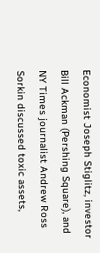Economist Joseph Stiglitz, investor Bill Ackman (Pershing Square), and NY Times journalist Andrew Ross Sorkin discussed toxic assets,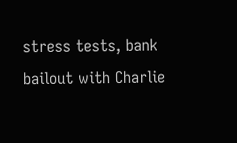stress tests, bank bailout with Charlie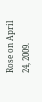Rose on April 24, 2009.